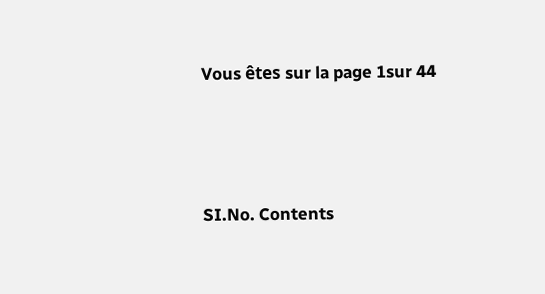Vous êtes sur la page 1sur 44



SI.No. Contents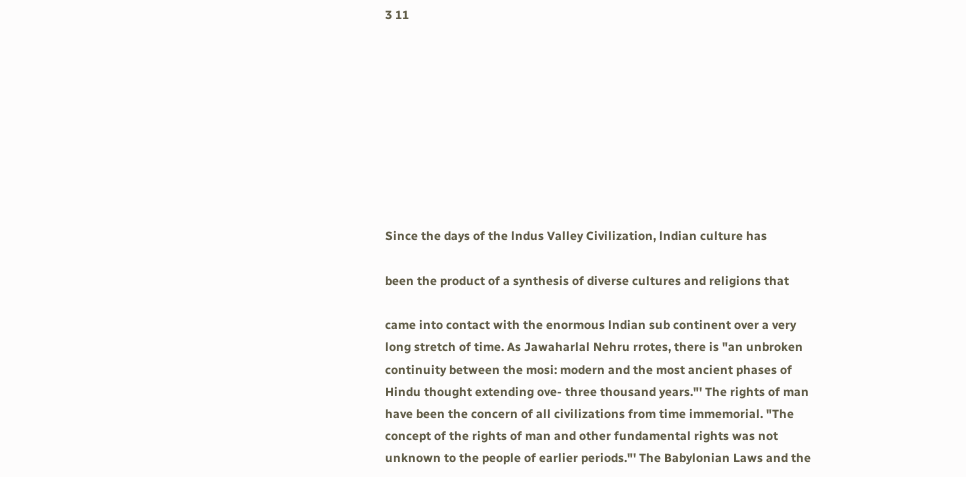3 11









Since the days of the lndus Valley Civilization, lndian culture has

been the product of a synthesis of diverse cultures and religions that

came into contact with the enormous lndian sub continent over a very
long stretch of time. As Jawaharlal Nehru rrotes, there is "an unbroken
continuity between the mosi: modern and the most ancient phases of
Hindu thought extending ove- three thousand years."' The rights of man
have been the concern of all civilizations from time immemorial. "The
concept of the rights of man and other fundamental rights was not
unknown to the people of earlier periods."' The Babylonian Laws and the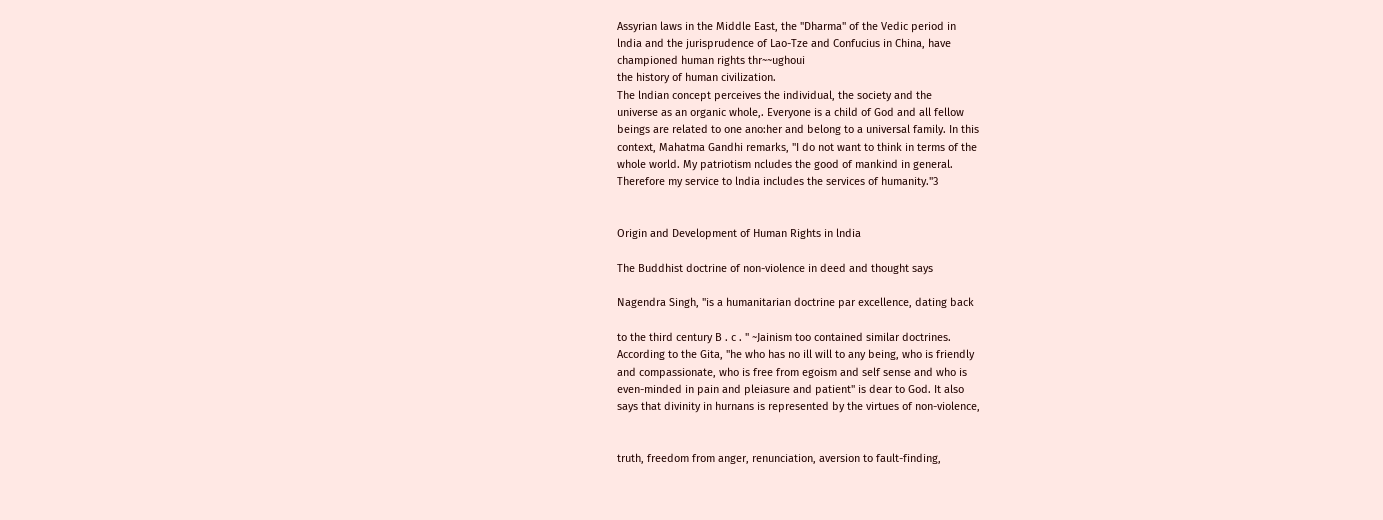Assyrian laws in the Middle East, the "Dharma" of the Vedic period in
lndia and the jurisprudence of Lao-Tze and Confucius in China, have
championed human rights thr~~ughoui
the history of human civilization.
The lndian concept perceives the individual, the society and the
universe as an organic whole,. Everyone is a child of God and all fellow
beings are related to one ano:her and belong to a universal family. In this
context, Mahatma Gandhi remarks, "I do not want to think in terms of the
whole world. My patriotism ncludes the good of mankind in general.
Therefore my service to lndia includes the services of humanity."3


Origin and Development of Human Rights in lndia

The Buddhist doctrine of non-violence in deed and thought says

Nagendra Singh, "is a humanitarian doctrine par excellence, dating back

to the third century B . c . " ~Jainism too contained similar doctrines.
According to the Gita, "he who has no ill will to any being, who is friendly
and compassionate, who is free from egoism and self sense and who is
even-minded in pain and pleiasure and patient" is dear to God. It also
says that divinity in hurnans is represented by the virtues of non-violence,


truth, freedom from anger, renunciation, aversion to fault-finding,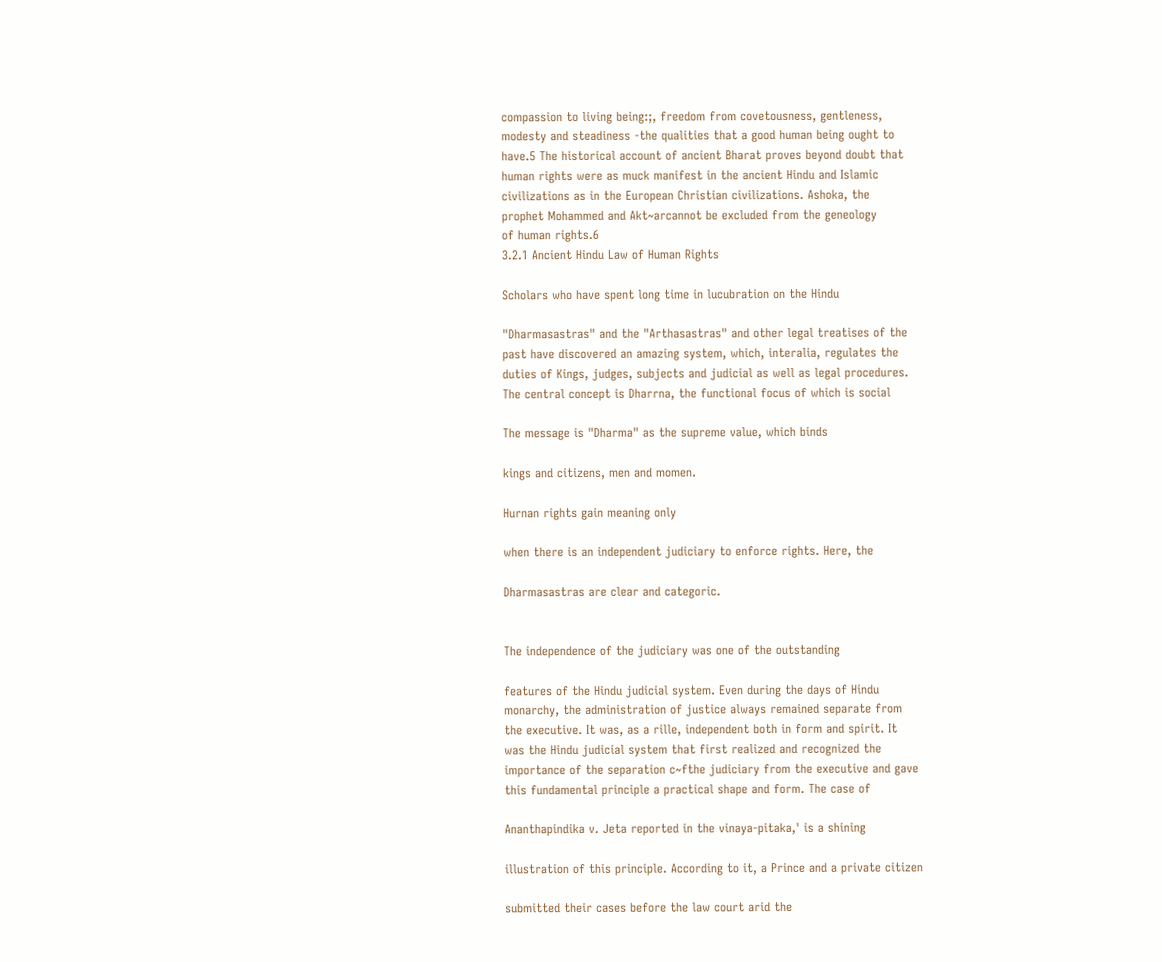compassion to living being:;, freedom from covetousness, gentleness,
modesty and steadiness -the qualities that a good human being ought to
have.5 The historical account of ancient Bharat proves beyond doubt that
human rights were as muck manifest in the ancient Hindu and Islamic
civilizations as in the European Christian civilizations. Ashoka, the
prophet Mohammed and Akt~arcannot be excluded from the geneology
of human rights.6
3.2.1 Ancient Hindu Law of Human Rights

Scholars who have spent long time in lucubration on the Hindu

"Dharmasastras" and the "Arthasastras" and other legal treatises of the
past have discovered an amazing system, which, interalia, regulates the
duties of Kings, judges, subjects and judicial as well as legal procedures.
The central concept is Dharrna, the functional focus of which is social

The message is "Dharma" as the supreme value, which binds

kings and citizens, men and momen.

Hurnan rights gain meaning only

when there is an independent judiciary to enforce rights. Here, the

Dharmasastras are clear and categoric.


The independence of the judiciary was one of the outstanding

features of the Hindu judicial system. Even during the days of Hindu
monarchy, the administration of justice always remained separate from
the executive. It was, as a rille, independent both in form and spirit. It
was the Hindu judicial system that first realized and recognized the
importance of the separation c~fthe judiciary from the executive and gave
this fundamental principle a practical shape and form. The case of

Ananthapindika v. Jeta reported in the vinaya-pitaka,' is a shining

illustration of this principle. According to it, a Prince and a private citizen

submitted their cases before the law court arid the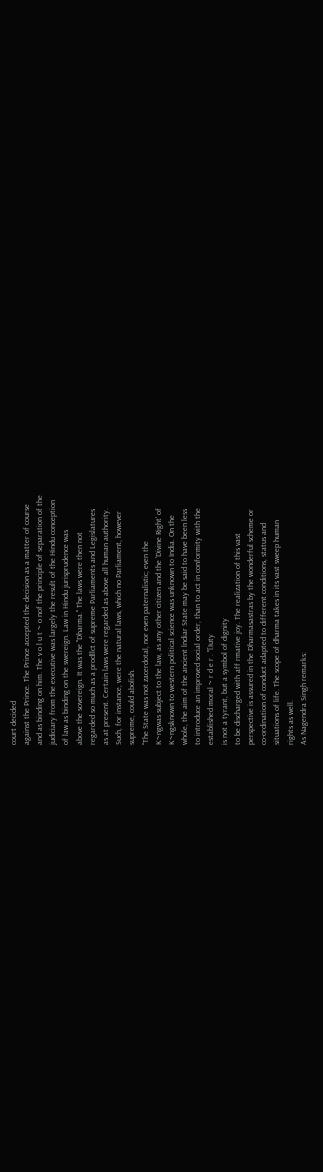court decided
against the Prince. The Prince accepted the decision as a matter of course
and as binding on him. The v o l u t ~ o nof the principle of separation of the
judiciary from the executive was largely the result of the Hindu conception
of law as binding on the swereign. Law in Hindu jurisprudence was
above the sovereign. It was the "Dharma." The laws were then not
regarded so much as a prodllct of supreme Parliaments and Legislatures
as at present. Certain laws were regarded as above all human authority.
Such, for instance, were the natural laws, which no Parliament, however
supreme, could abolish.
"The State was not zacerdotal, nor even paternalistic; even the
K~ngwas subject to the law, as any other citizen and the 'Divine Right' of
K~ngsknown to western political science was unknown to India. On the
whole, the aim of the ancient lndiar State may be said to have been less
to introduce an improved social order, than to act in conformity with the
established moral ~ r d e r . "[Iuty
is not a tyrant, but a symbol of dignity
to be discharged with aff rmative joy. The realization of this vast
perspective is assured in the Dharmasastras by the wonderful scheme or
co-ordination of conduct adapted to different conditions, status and
situations of life. The scope of dharma takes in its vast sweep human
rights as well.
As Nagendra Singh remarks: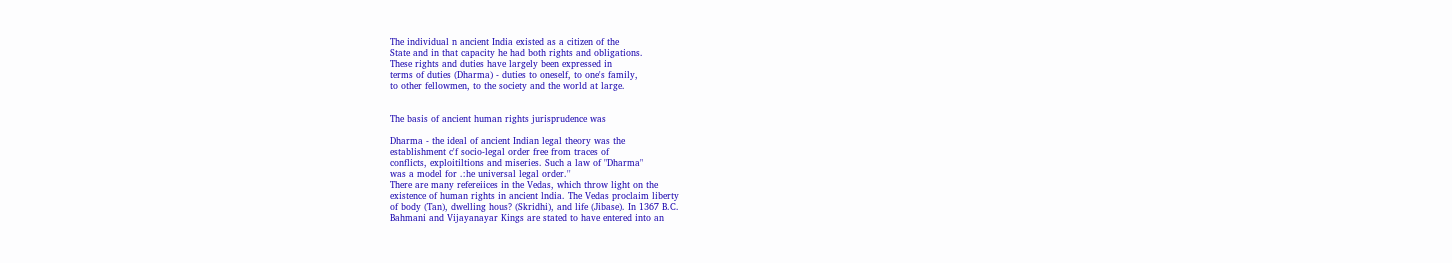The individual n ancient India existed as a citizen of the
State and in that capacity he had both rights and obligations.
These rights and duties have largely been expressed in
terms of duties (Dharma) - duties to oneself, to one's family,
to other fellowmen, to the society and the world at large.


The basis of ancient human rights jurisprudence was

Dharma - the ideal of ancient Indian legal theory was the
establishment c'f socio-legal order free from traces of
conflicts, exploitiltions and miseries. Such a law of "Dharma"
was a model for .:he universal legal order.''
There are many refereiices in the Vedas, which throw light on the
existence of human rights in ancient lndia. The Vedas proclaim liberty
of body (Tan), dwelling hous? (Skridhi), and life (Jibase). In 1367 B.C.
Bahmani and Vijayanayar Kings are stated to have entered into an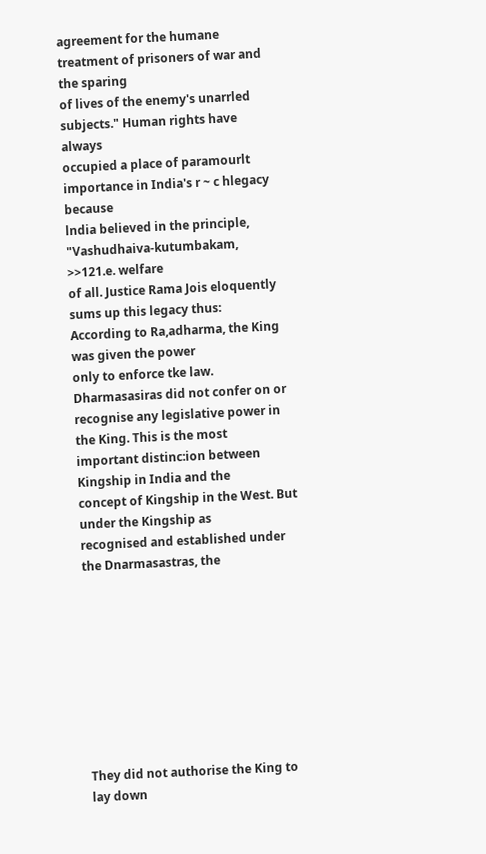agreement for the humane treatment of prisoners of war and the sparing
of lives of the enemy's unarrled subjects." Human rights have always
occupied a place of paramourlt importance in India's r ~ c hlegacy because
lndia believed in the principle, "Vashudhaiva-kutumbakam, >>121.e. welfare
of all. Justice Rama Jois eloquently sums up this legacy thus:
According to Ra,adharma, the King was given the power
only to enforce tke law. Dharmasasiras did not confer on or
recognise any legislative power in the King. This is the most
important distinc:ion between Kingship in India and the
concept of Kingship in the West. But under the Kingship as
recognised and established under the Dnarmasastras, the









They did not authorise the King to lay down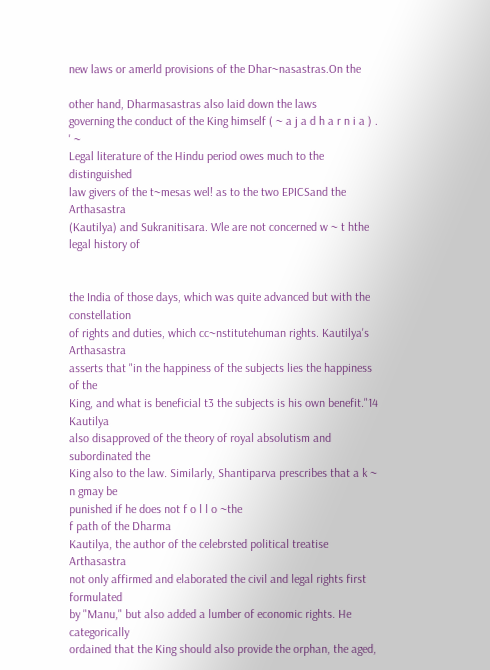new laws or amerld provisions of the Dhar~nasastras.On the

other hand, Dharmasastras also laid down the laws
governing the conduct of the King himself ( ~ a j a d h a r n i a ) . ' ~
Legal literature of the Hindu period owes much to the distinguished
law givers of the t~mesas wel! as to the two EPICSand the Arthasastra
(Kautilya) and Sukranitisara. Wle are not concerned w ~ t hthe legal history of


the India of those days, which was quite advanced but with the constellation
of rights and duties, which cc~nstitutehuman rights. Kautilya's Arthasastra
asserts that "in the happiness of the subjects lies the happiness of the
King, and what is beneficial t3 the subjects is his own benefit."14 Kautilya
also disapproved of the theory of royal absolutism and subordinated the
King also to the law. Similarly, Shantiparva prescribes that a k ~ n gmay be
punished if he does not f o l l o ~the
f path of the Dharma
Kautilya, the author of the celebrsted political treatise Arthasastra
not only affirmed and elaborated the civil and legal rights first formulated
by "Manu," but also added a lumber of economic rights. He categorically
ordained that the King should also provide the orphan, the aged,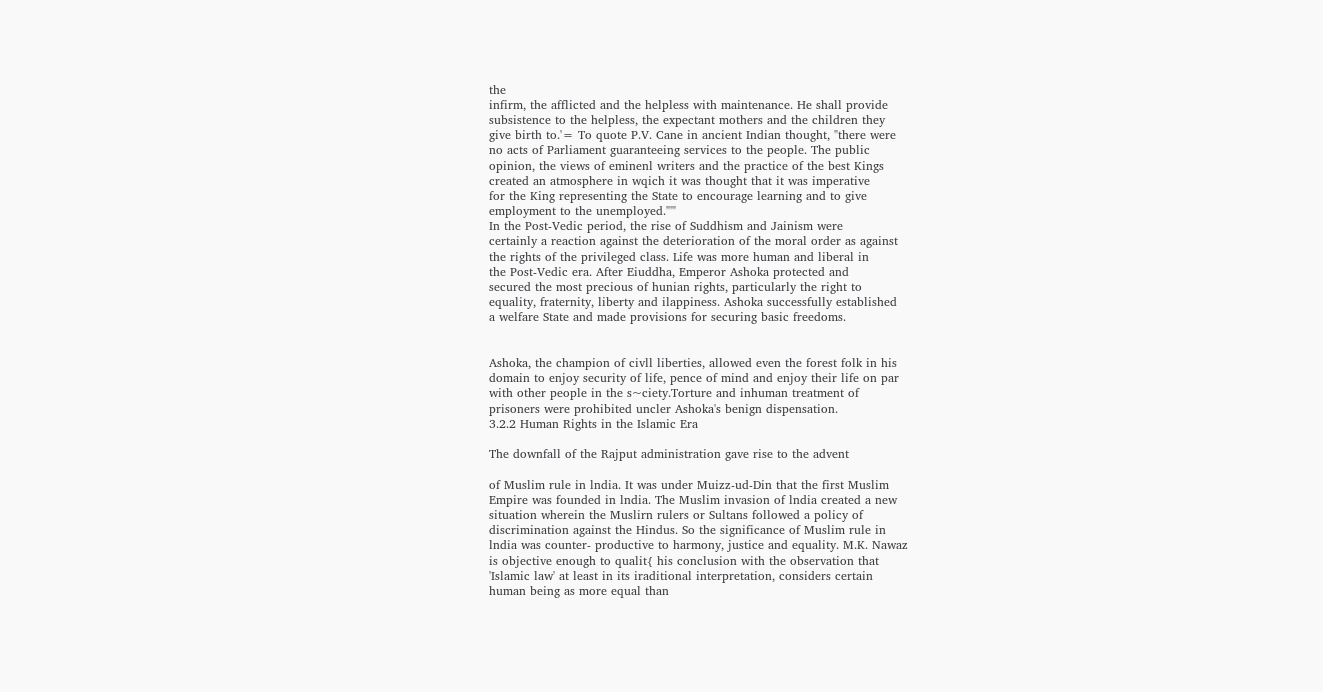the
infirm, the afflicted and the helpless with maintenance. He shall provide
subsistence to the helpless, the expectant mothers and the children they
give birth to.'= To quote P.V. Cane in ancient Indian thought, "there were
no acts of Parliament guaranteeing services to the people. The public
opinion, the views of eminenl writers and the practice of the best Kings
created an atmosphere in wqich it was thought that it was imperative
for the King representing the State to encourage learning and to give
employment to the unemployed."'"
In the Post-Vedic period, the rise of Suddhism and Jainism were
certainly a reaction against the deterioration of the moral order as against
the rights of the privileged class. Life was more human and liberal in
the Post-Vedic era. After Eiuddha, Emperor Ashoka protected and
secured the most precious of hunian rights, particularly the right to
equality, fraternity, liberty and ilappiness. Ashoka successfully established
a welfare State and made provisions for securing basic freedoms.


Ashoka, the champion of civll liberties, allowed even the forest folk in his
domain to enjoy security of life, pence of mind and enjoy their life on par
with other people in the s~ciety.Torture and inhuman treatment of
prisoners were prohibited uncler Ashoka's benign dispensation.
3.2.2 Human Rights in the Islamic Era

The downfall of the Rajput administration gave rise to the advent

of Muslim rule in lndia. It was under Muizz-ud-Din that the first Muslim
Empire was founded in lndia. The Muslim invasion of lndia created a new
situation wherein the Muslirn rulers or Sultans followed a policy of
discrimination against the Hindus. So the significance of Muslim rule in
lndia was counter- productive to harmony, justice and equality. M.K. Nawaz
is objective enough to qualit{ his conclusion with the observation that
'Islamic law' at least in its iraditional interpretation, considers certain
human being as more equal than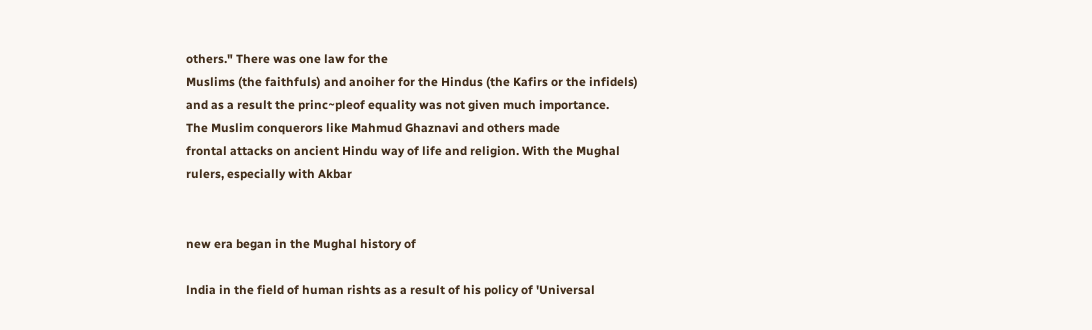others." There was one law for the
Muslims (the faithfuls) and anoiher for the Hindus (the Kafirs or the infidels)
and as a result the princ~pleof equality was not given much importance.
The Muslim conquerors like Mahmud Ghaznavi and others made
frontal attacks on ancient Hindu way of life and religion. With the Mughal
rulers, especially with Akbar


new era began in the Mughal history of

lndia in the field of human rishts as a result of his policy of 'Universal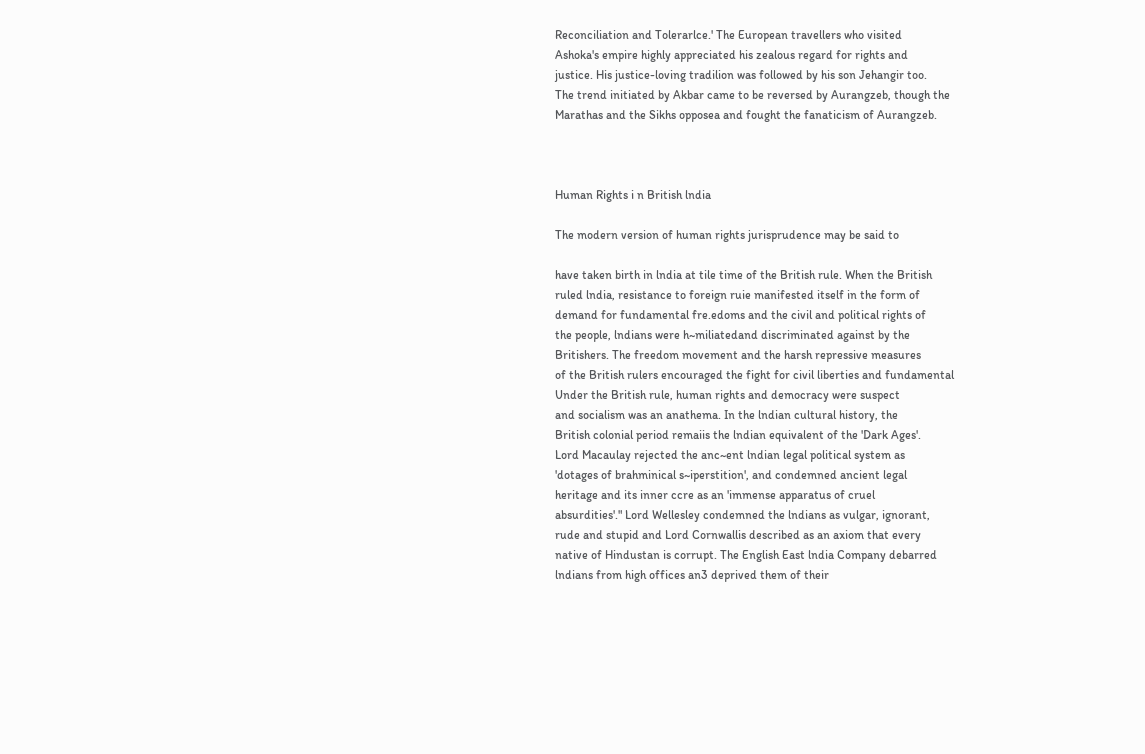Reconciliation and Tolerarlce.' The European travellers who visited
Ashoka's empire highly appreciated his zealous regard for rights and
justice. His justice-loving tradilion was followed by his son Jehangir too.
The trend initiated by Akbar came to be reversed by Aurangzeb, though the
Marathas and the Sikhs opposea and fought the fanaticism of Aurangzeb.



Human Rights i n British lndia

The modern version of human rights jurisprudence may be said to

have taken birth in lndia at tile time of the British rule. When the British
ruled lndia, resistance to foreign ruie manifested itself in the form of
demand for fundamental fre.edoms and the civil and political rights of
the people, lndians were h~miliatedand discriminated against by the
Britishers. The freedom movement and the harsh repressive measures
of the British rulers encouraged the fight for civil liberties and fundamental
Under the British rule, human rights and democracy were suspect
and socialism was an anathema. In the lndian cultural history, the
British colonial period remaiis the lndian equivalent of the 'Dark Ages'.
Lord Macaulay rejected the anc~ent lndian legal political system as
'dotages of brahminical s~iperstition', and condemned ancient legal
heritage and its inner ccre as an 'immense apparatus of cruel
absurdities'." Lord Wellesley condemned the lndians as vulgar, ignorant,
rude and stupid and Lord Cornwallis described as an axiom that every
native of Hindustan is corrupt. The English East lndia Company debarred
lndians from high offices an3 deprived them of their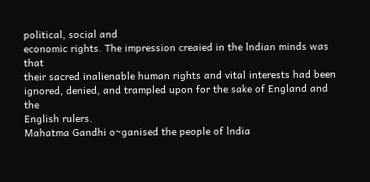political, social and
economic rights. The impression creaied in the lndian minds was that
their sacred inalienable human rights and vital interests had been
ignored, denied, and trampled upon for the sake of England and the
English rulers.
Mahatma Gandhi o~ganised the people of lndia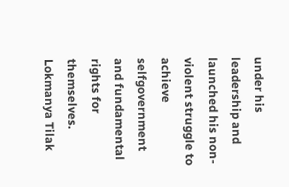under his
leadership and launched his non-violent struggle to achieve selfgovernment and fundamental rights for themselves. Lokmanya Tilak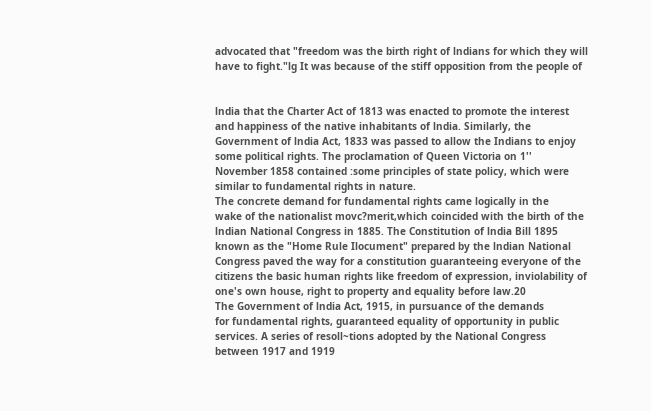advocated that "freedom was the birth right of lndians for which they will
have to fight."lg It was because of the stiff opposition from the people of


lndia that the Charter Act of 1813 was enacted to promote the interest
and happiness of the native inhabitants of lndia. Similarly, the
Government of lndia Act, 1833 was passed to allow the Indians to enjoy
some political rights. The proclamation of Queen Victoria on 1''
November 1858 contained :some principles of state policy, which were
similar to fundamental rights in nature.
The concrete demand for fundamental rights came logically in the
wake of the nationalist movc?merit,which coincided with the birth of the
lndian National Congress in 1885. The Constitution of lndia Bill 1895
known as the "Home Rule Ilocument" prepared by the lndian National
Congress paved the way for a constitution guaranteeing everyone of the
citizens the basic human rights like freedom of expression, inviolability of
one's own house, right to property and equality before law.20
The Government of lndia Act, 1915, in pursuance of the demands
for fundamental rights, guaranteed equality of opportunity in public
services. A series of resoll~tions adopted by the National Congress
between 1917 and 1919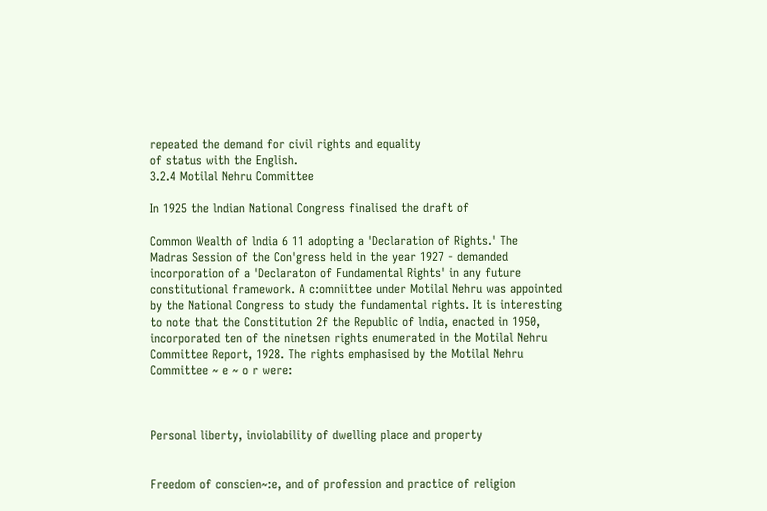repeated the demand for civil rights and equality
of status with the English.
3.2.4 Motilal Nehru Committee

In 1925 the lndian National Congress finalised the draft of

Common Wealth of lndia 6 11 adopting a 'Declaration of Rights.' The
Madras Session of the Con'gress held in the year 1927 - demanded
incorporation of a 'Declaraton of Fundamental Rights' in any future
constitutional framework. A c:omniittee under Motilal Nehru was appointed
by the National Congress to study the fundamental rights. It is interesting
to note that the Constitution 2f the Republic of lndia, enacted in 1950,
incorporated ten of the ninetsen rights enumerated in the Motilal Nehru
Committee Report, 1928. The rights emphasised by the Motilal Nehru
Committee ~ e ~ o r were:



Personal liberty, inviolability of dwelling place and property


Freedom of conscien~:e, and of profession and practice of religion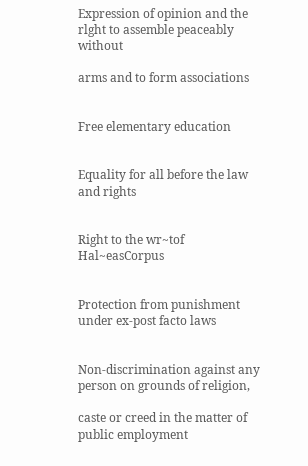Expression of opinion and the rlght to assemble peaceably without

arms and to form associations


Free elementary education


Equality for all before the law and rights


Right to the wr~tof Hal~easCorpus


Protection from punishment under ex-post facto laws


Non-discrimination against any person on grounds of religion,

caste or creed in the matter of public employment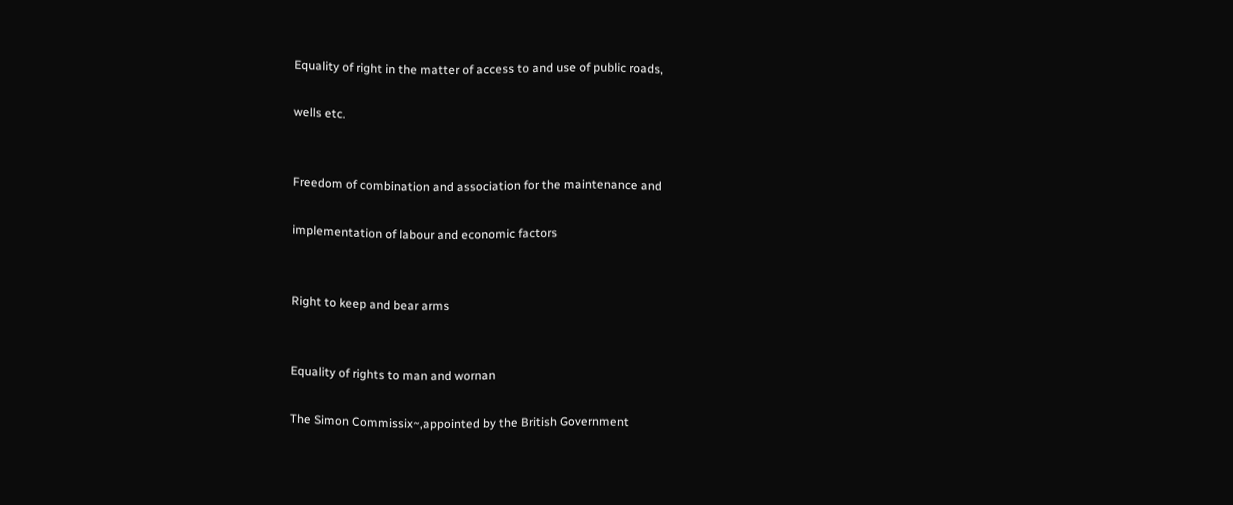Equality of right in the matter of access to and use of public roads,

wells etc.


Freedom of combination and association for the maintenance and

implementation of labour and economic factors


Right to keep and bear arms


Equality of rights to man and wornan

The Simon Commissix~,appointed by the British Government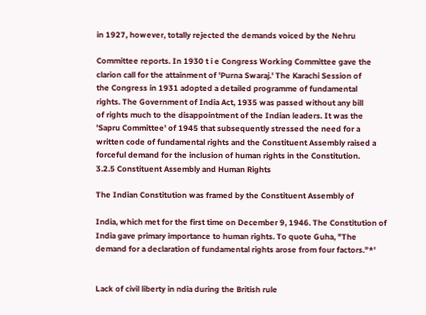in 1927, however, totally rejected the demands voiced by the Nehru

Committee reports. In 1930 t i e Congress Working Committee gave the
clarion call for the attainment of 'Purna Swaraj.' The Karachi Session of
the Congress in 1931 adopted a detailed programme of fundamental
rights. The Government of India Act, 1935 was passed without any bill
of rights much to the disappointment of the Indian leaders. It was the
'Sapru Committee' of 1945 that subsequently stressed the need for a
written code of fundamental rights and the Constituent Assembly raised a
forceful demand for the inclusion of human rights in the Constitution.
3.2.5 Constituent Assembly and Human Rights

The Indian Constitution was framed by the Constituent Assembly of

India, which met for the first time on December 9, 1946. The Constitution of
India gave primary importance to human rights. To quote Guha, "The
demand for a declaration of fundamental rights arose from four factors."*'


Lack of civil liberty in ndia during the British rule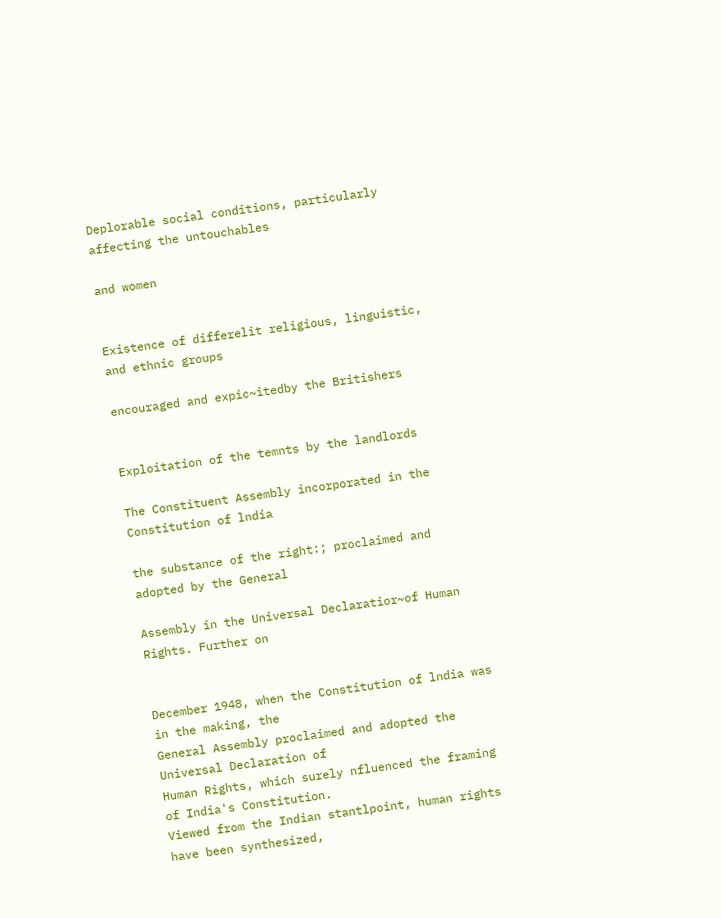Deplorable social conditions, particularly affecting the untouchables

and women


Existence of differelit religious, linguistic, and ethnic groups

encouraged and expic~itedby the Britishers


Exploitation of the temnts by the landlords

The Constituent Assembly incorporated in the Constitution of lndia

the substance of the right:; proclaimed and adopted by the General

Assembly in the Universal Declaratior~of Human Rights. Further on


December 1948, when the Constitution of lndia was in the making, the
General Assembly proclaimed and adopted the Universal Declaration of
Human Rights, which surely nfluenced the framing of India's Constitution.
Viewed from the Indian stantlpoint, human rights have been synthesized,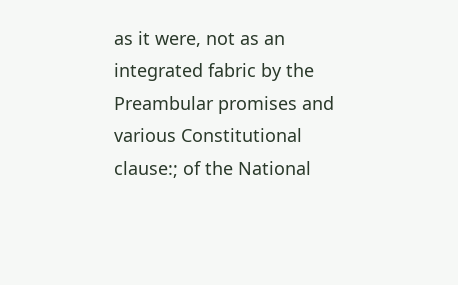as it were, not as an integrated fabric by the Preambular promises and
various Constitutional clause:; of the National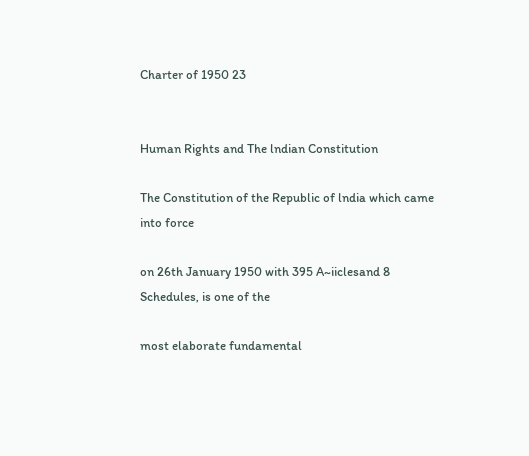Charter of 1950 23


Human Rights and The lndian Constitution

The Constitution of the Republic of lndia which came into force

on 26th January 1950 with 395 A~iiclesand 8 Schedules, is one of the

most elaborate fundamental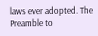laws ever adopted. The Preamble to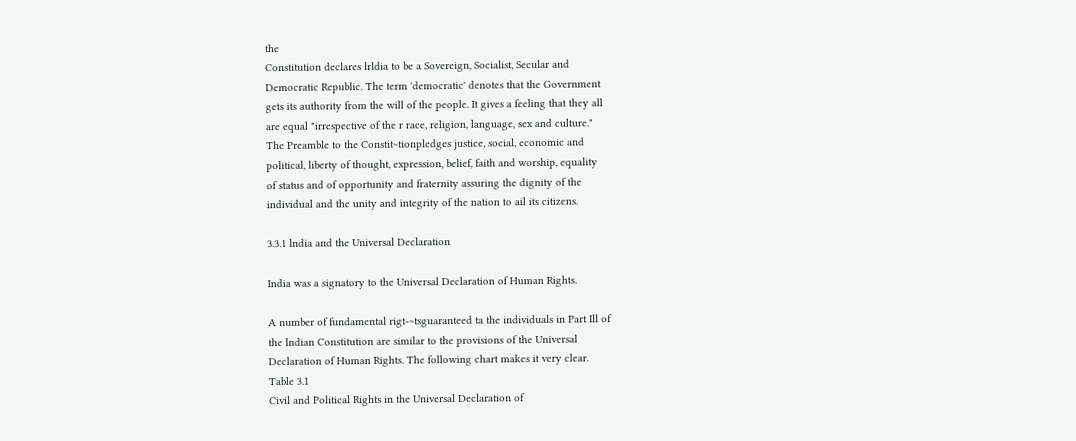the
Constitution declares lrldia to be a Sovereign, Socialist, Secular and
Democratic Republic. The term 'democratic' denotes that the Government
gets its authority from the will of the people. It gives a feeling that they all
are equal "irrespective of the r race, religion, language, sex and culture."
The Preamble to the Constit~tionpledges justice, social, economic and
political, liberty of thought, expression, belief, faith and worship, equality
of status and of opportunity and fraternity assuring the dignity of the
individual and the unity and integrity of the nation to ail its citizens.

3.3.1 lndia and the Universal Declaration

India was a signatory to the Universal Declaration of Human Rights.

A number of fundamental rigt-~tsguaranteed ta the individuals in Part Ill of
the lndian Constitution are similar to the provisions of the Universal
Declaration of Human Rights. The following chart makes it very clear.
Table 3.1
Civil and Political Rights in the Universal Declaration of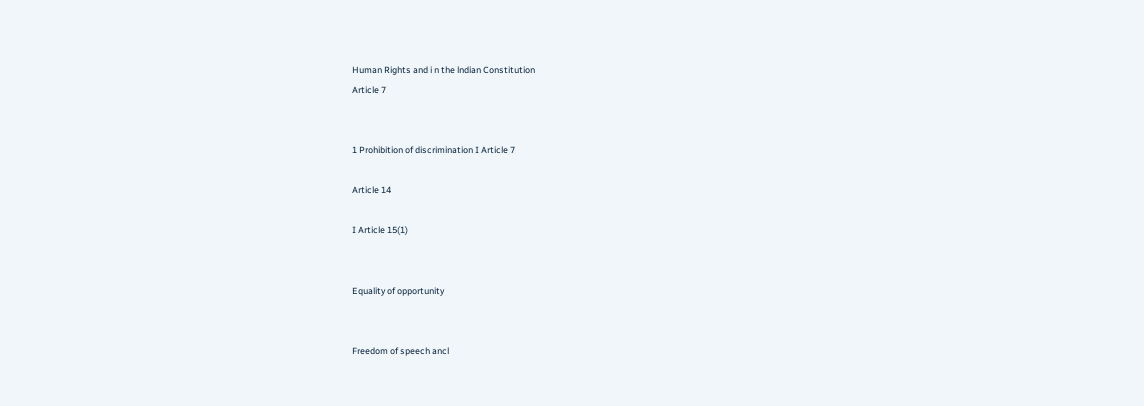Human Rights and i n the lndian Constitution
Article 7


1 Prohibition of discrimination I Article 7

Article 14

I Article 15(1)


Equality of opportunity


Freedom of speech ancl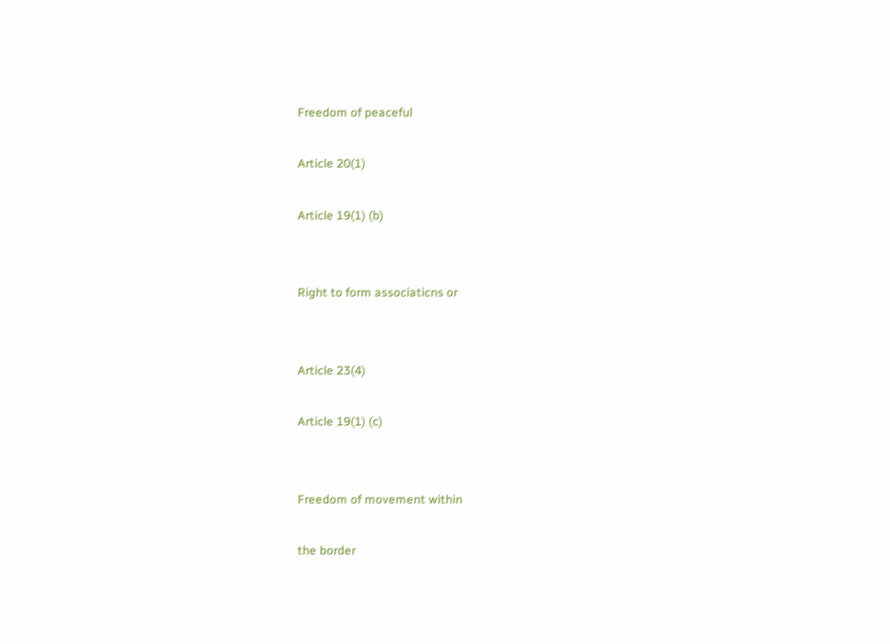Freedom of peaceful

Article 20(1)

Article 19(1) (b)


Right to form associaticns or


Article 23(4)

Article 19(1) (c)


Freedom of movement within

the border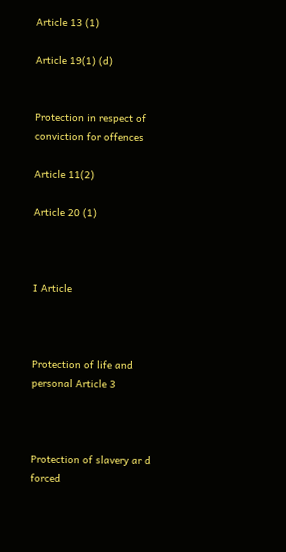Article 13 (1)

Article 19(1) (d)


Protection in respect of
conviction for offences

Article 11(2)

Article 20 (1)



I Article



Protection of life and personal Article 3



Protection of slavery ar d
forced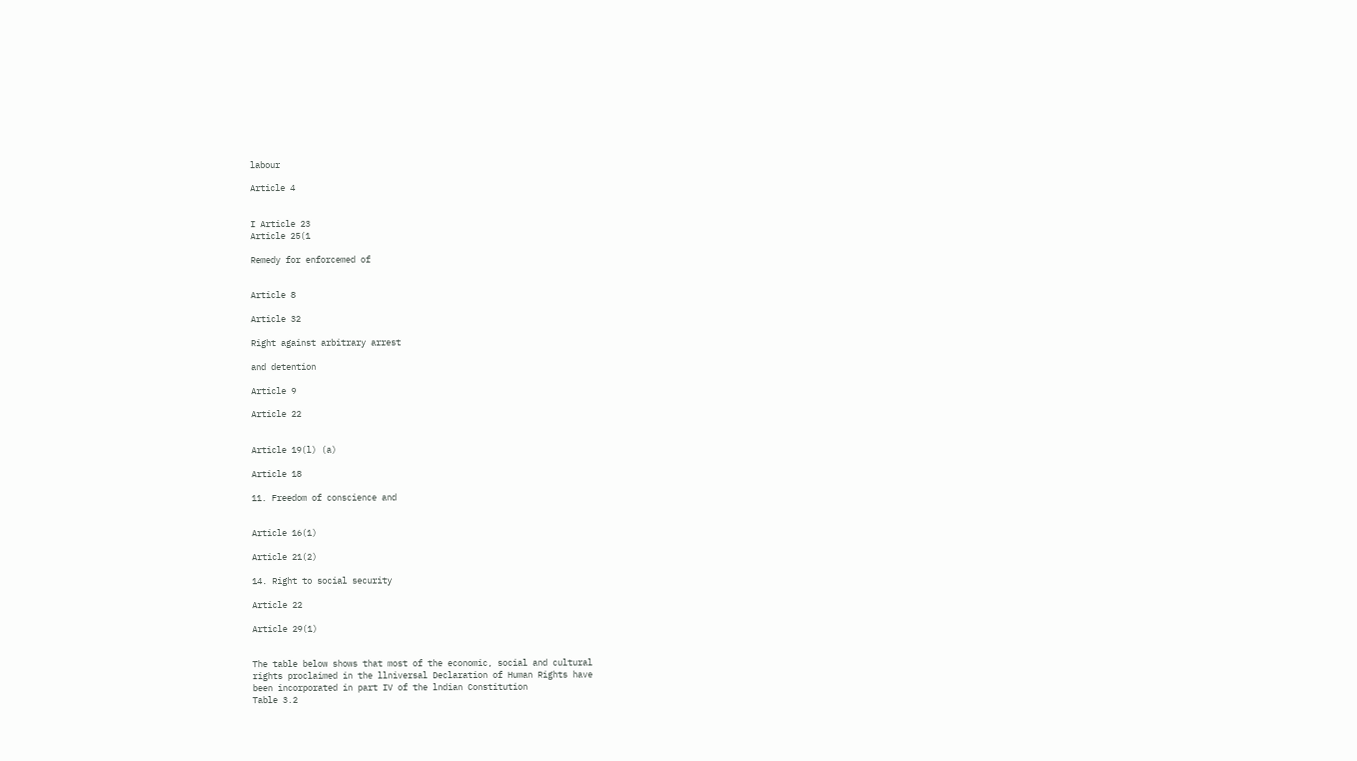labour

Article 4


I Article 23
Article 25(1

Remedy for enforcemed of


Article 8

Article 32

Right against arbitrary arrest

and detention

Article 9

Article 22


Article 19(l) (a)

Article 18

11. Freedom of conscience and


Article 16(1)

Article 21(2)

14. Right to social security

Article 22

Article 29(1)


The table below shows that most of the economic, social and cultural
rights proclaimed in the llniversal Declaration of Human Rights have
been incorporated in part IV of the lndian Constitution
Table 3.2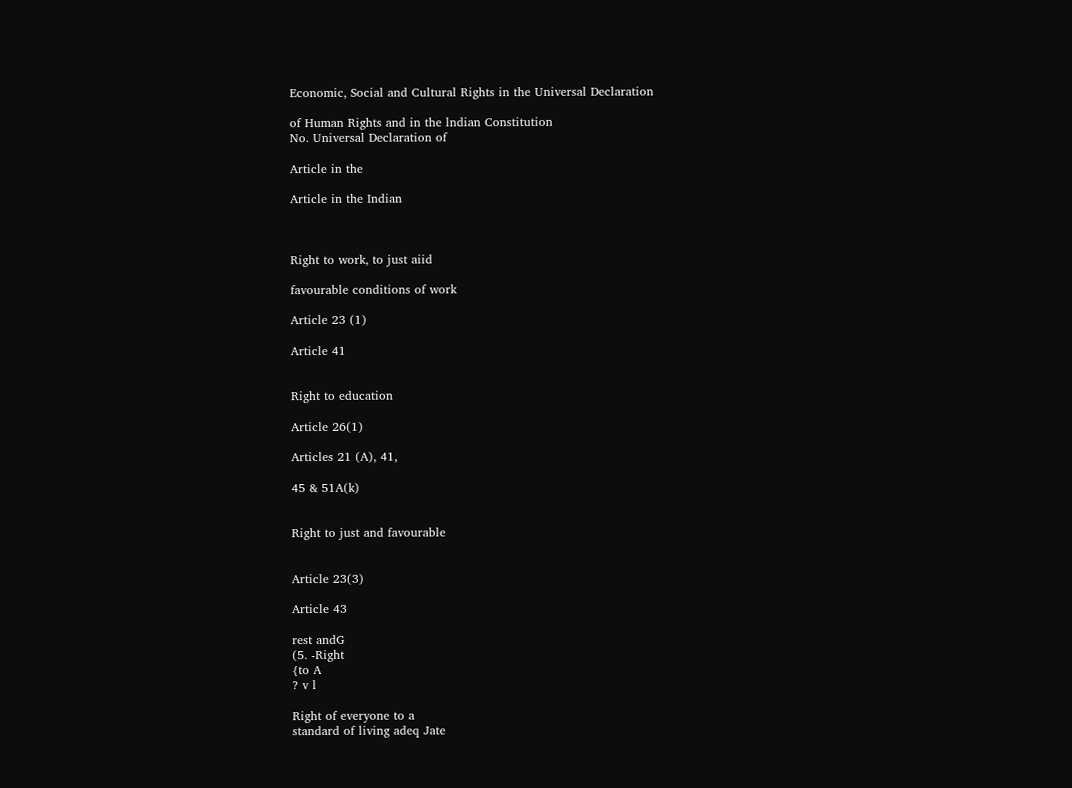Economic, Social and Cultural Rights in the Universal Declaration

of Human Rights and in the lndian Constitution
No. Universal Declaration of

Article in the

Article in the Indian



Right to work, to just aiid

favourable conditions of work

Article 23 (1)

Article 41


Right to education

Article 26(1)

Articles 21 (A), 41,

45 & 51A(k)


Right to just and favourable


Article 23(3)

Article 43

rest andG
(5. -Right
{to A
? v l

Right of everyone to a
standard of living adeq Jate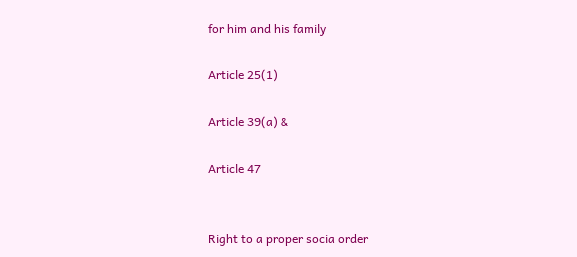for him and his family

Article 25(1)

Article 39(a) &

Article 47


Right to a proper socia order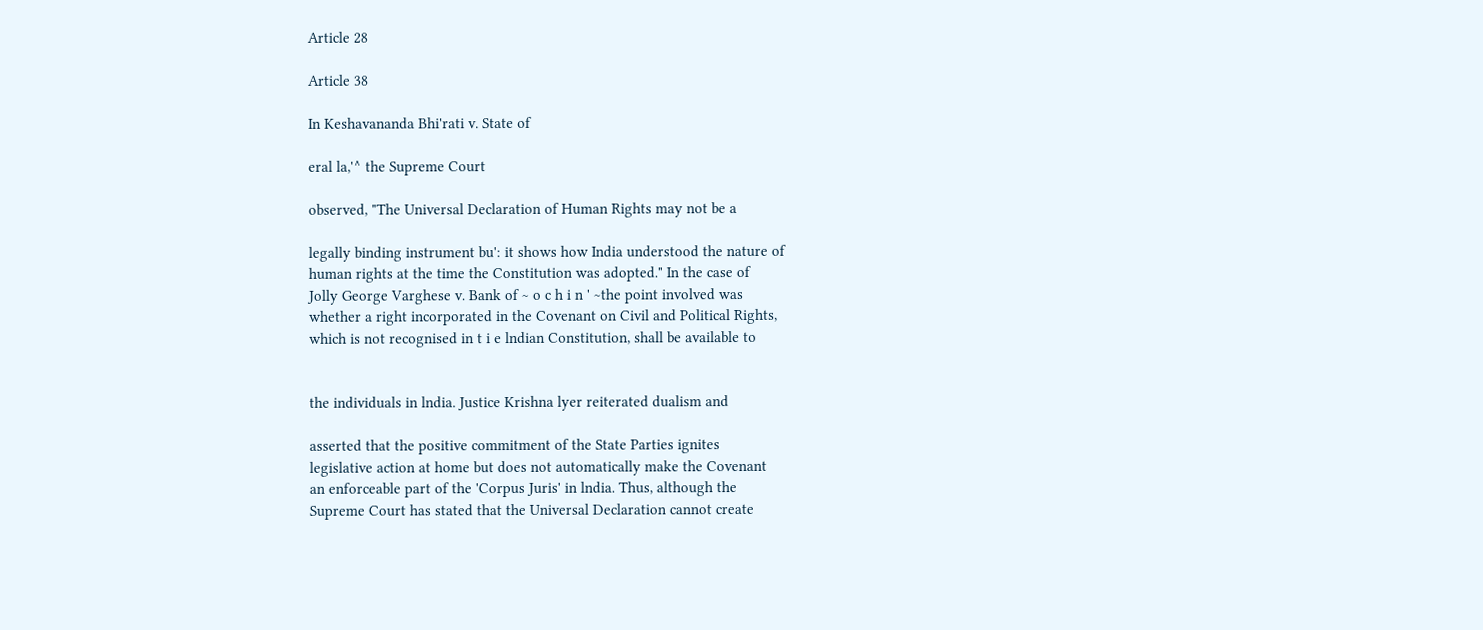Article 28

Article 38

In Keshavananda Bhi'rati v. State of

eral la,'^ the Supreme Court

observed, "The Universal Declaration of Human Rights may not be a

legally binding instrument bu': it shows how India understood the nature of
human rights at the time the Constitution was adopted." In the case of
Jolly George Varghese v. Bank of ~ o c h i n ' ~the point involved was
whether a right incorporated in the Covenant on Civil and Political Rights,
which is not recognised in t i e lndian Constitution, shall be available to


the individuals in lndia. Justice Krishna lyer reiterated dualism and

asserted that the positive commitment of the State Parties ignites
legislative action at home but does not automatically make the Covenant
an enforceable part of the 'Corpus Juris' in lndia. Thus, although the
Supreme Court has stated that the Universal Declaration cannot create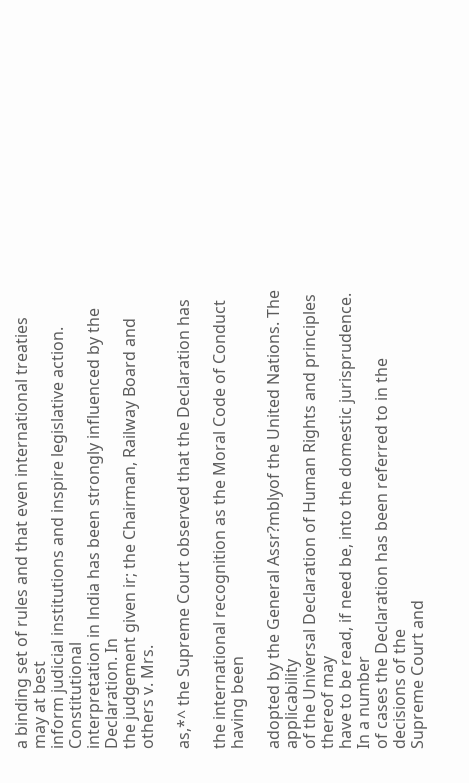a binding set of rules and that even international treaties may at best
inform judicial institutions and inspire legislative action. Constitutional
interpretation in lndia has been strongly influenced by the Declaration. In
the judgement given ir; the Chairman, Railway Board and others v. Mrs.

as,*^ the Supreme Court observed that the Declaration has

the international recognition as the Moral Code of Conduct having been

adopted by the General Assr?mblyof the United Nations. The applicability
of the Universal Declaration of Human Rights and principles thereof may
have to be read, if need be, into the domestic jurisprudence. In a number
of cases the Declaration has been referred to in the decisions of the
Supreme Court and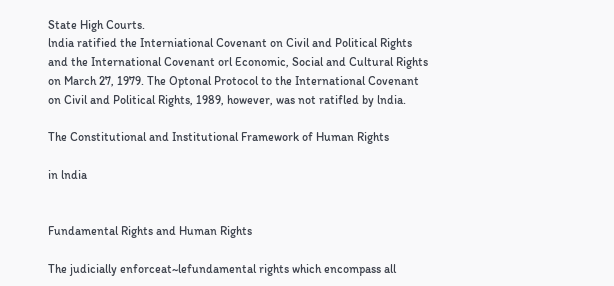State High Courts.
lndia ratified the Interniational Covenant on Civil and Political Rights
and the International Covenant orl Economic, Social and Cultural Rights
on March 27, 1979. The Optonal Protocol to the International Covenant
on Civil and Political Rights, 1989, however, was not ratifled by lndia.

The Constitutional and Institutional Framework of Human Rights

in lndia


Fundamental Rights and Human Rights

The judicially enforceat~lefundamental rights which encompass all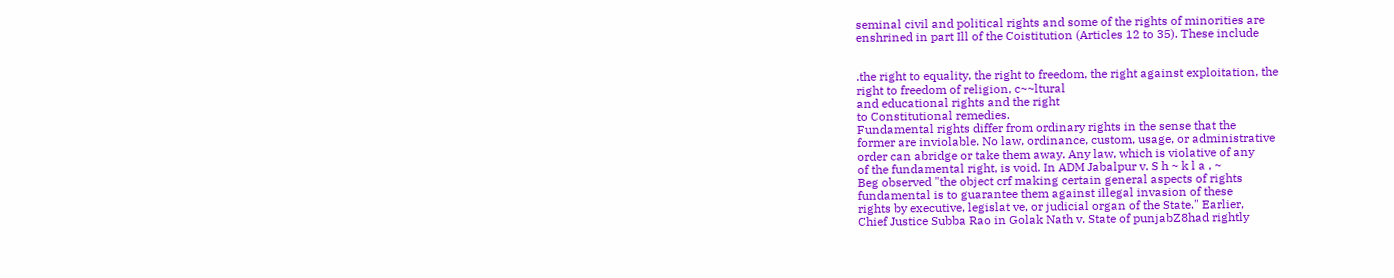seminal civil and political rights and some of the rights of minorities are
enshrined in part Ill of the Coistitution (Articles 12 to 35). These include


.the right to equality, the right to freedom, the right against exploitation, the
right to freedom of religion, c~~ltural
and educational rights and the right
to Constitutional remedies.
Fundamental rights differ from ordinary rights in the sense that the
former are inviolable. No law, ordinance, custom, usage, or administrative
order can abridge or take them away. Any law, which is violative of any
of the fundamental right, is void. In ADM Jabalpur v. S h ~ k l a , ~
Beg observed "the object crf making certain general aspects of rights
fundamental is to guarantee them against illegal invasion of these
rights by executive, legislat ve, or judicial organ of the State." Earlier,
Chief Justice Subba Rao in Golak Nath v. State of punjabZ8had rightly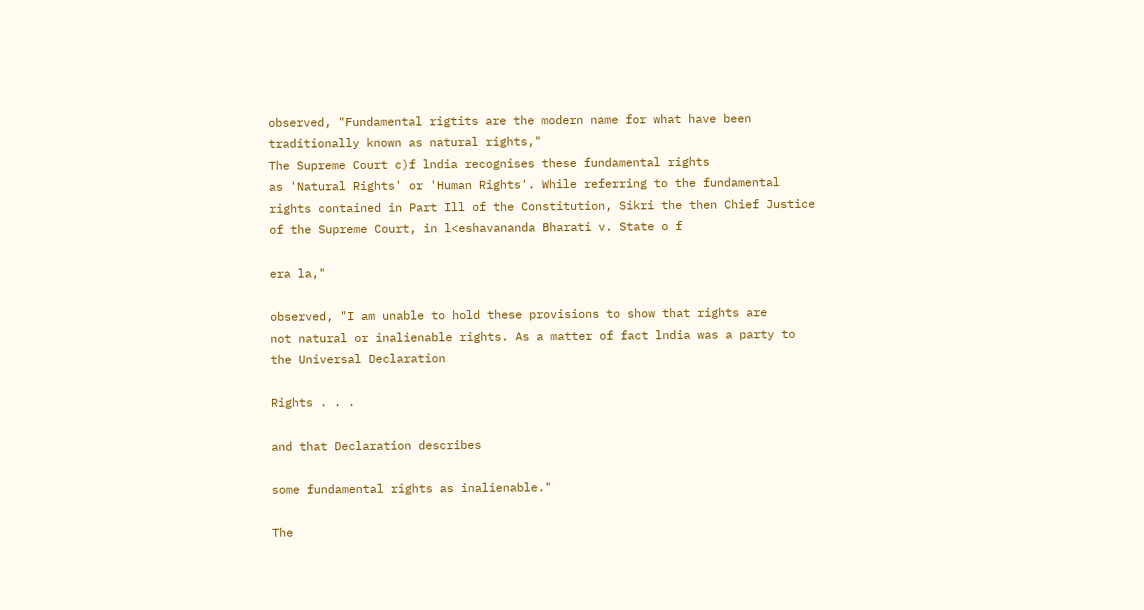observed, "Fundamental rigtits are the modern name for what have been
traditionally known as natural rights,"
The Supreme Court c)f lndia recognises these fundamental rights
as 'Natural Rights' or 'Human Rights'. While referring to the fundamental
rights contained in Part Ill of the Constitution, Sikri the then Chief Justice
of the Supreme Court, in l<eshavananda Bharati v. State o f

era la,"

observed, "I am unable to hold these provisions to show that rights are
not natural or inalienable rights. As a matter of fact lndia was a party to
the Universal Declaration

Rights . . .

and that Declaration describes

some fundamental rights as inalienable."

The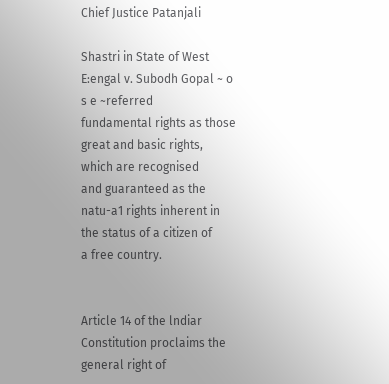Chief Justice Patanjali

Shastri in State of West E:engal v. Subodh Gopal ~ o s e ~referred
fundamental rights as those great and basic rights, which are recognised
and guaranteed as the natu-a1 rights inherent in the status of a citizen of
a free country.


Article 14 of the lndiar Constitution proclaims the general right of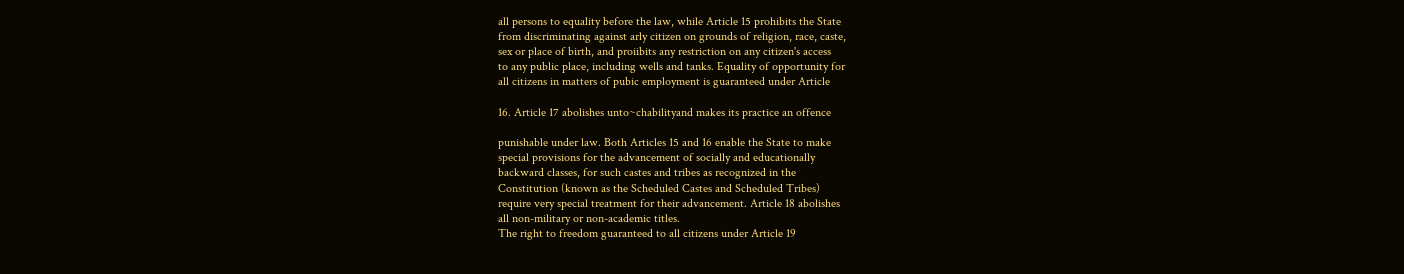all persons to equality before the law, while Article 15 prohibits the State
from discriminating against arly citizen on grounds of religion, race, caste,
sex or place of birth, and proiibits any restriction on any citizen's access
to any public place, including wells and tanks. Equality of opportunity for
all citizens in matters of pubic employment is guaranteed under Article

16. Article 17 abolishes unto~chabilityand makes its practice an offence

punishable under law. Both Articles 15 and 16 enable the State to make
special provisions for the advancement of socially and educationally
backward classes, for such castes and tribes as recognized in the
Constitution (known as the Scheduled Castes and Scheduled Tribes)
require very special treatment for their advancement. Article 18 abolishes
all non-military or non-academic titles.
The right to freedom guaranteed to all citizens under Article 19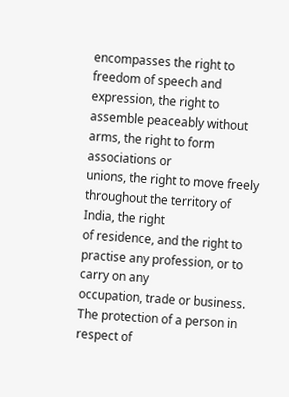encompasses the right to freedom of speech and expression, the right to
assemble peaceably without arms, the right to form associations or
unions, the right to move freely throughout the territory of India, the right
of residence, and the right to practise any profession, or to carry on any
occupation, trade or business. The protection of a person in respect of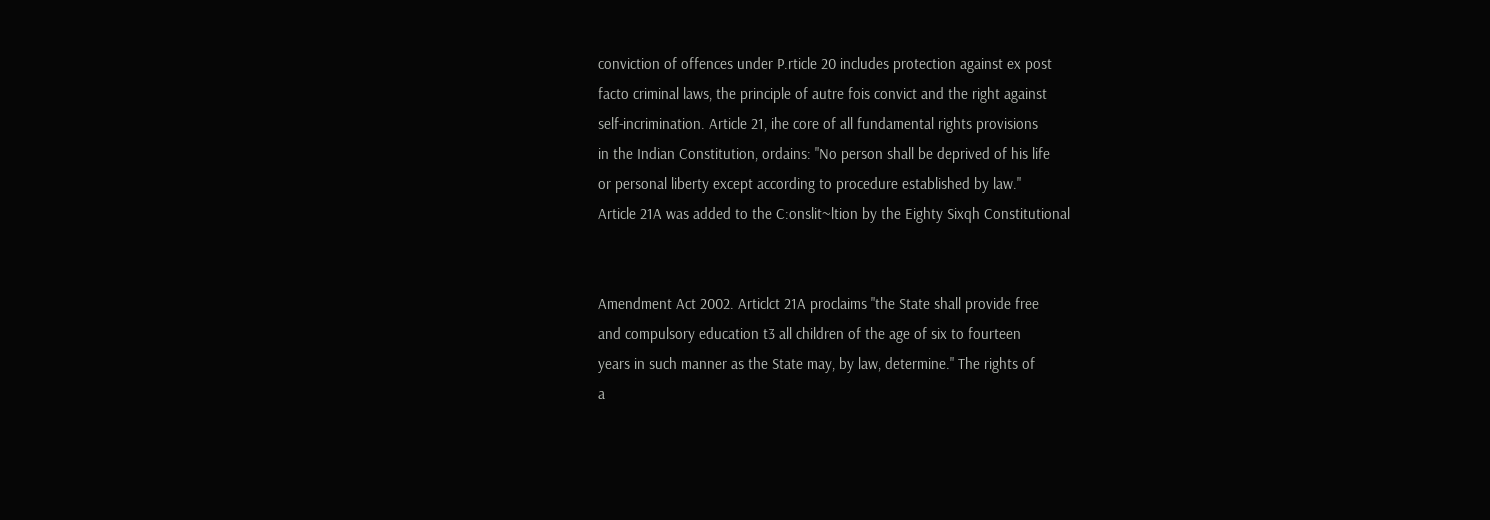conviction of offences under P.rticle 20 includes protection against ex post
facto criminal laws, the principle of autre fois convict and the right against
self-incrimination. Article 21, ihe core of all fundamental rights provisions
in the Indian Constitution, ordains: "No person shall be deprived of his life
or personal liberty except according to procedure established by law."
Article 21A was added to the C:onslit~ltion by the Eighty Sixqh Constitutional


Amendment Act 2002. Articlct 21A proclaims "the State shall provide free
and compulsory education t3 all children of the age of six to fourteen
years in such manner as the State may, by law, determine." The rights of
a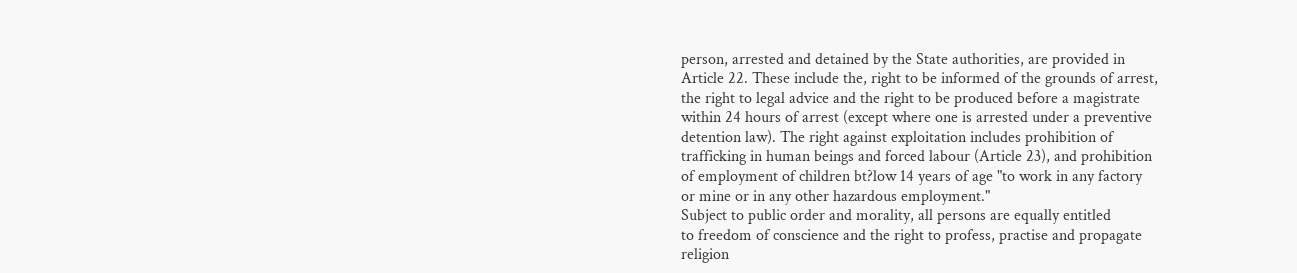person, arrested and detained by the State authorities, are provided in
Article 22. These include the, right to be informed of the grounds of arrest,
the right to legal advice and the right to be produced before a magistrate
within 24 hours of arrest (except where one is arrested under a preventive
detention law). The right against exploitation includes prohibition of
trafficking in human beings and forced labour (Article 23), and prohibition
of employment of children bt?low 14 years of age "to work in any factory
or mine or in any other hazardous employment."
Subject to public order and morality, all persons are equally entitled
to freedom of conscience and the right to profess, practise and propagate
religion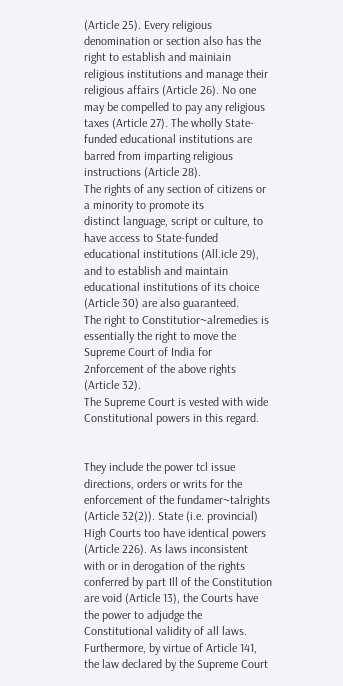(Article 25). Every religious denomination or section also has the
right to establish and mainiain religious institutions and manage their
religious affairs (Article 26). No one may be compelled to pay any religious
taxes (Article 27). The wholly State-funded educational institutions are
barred from imparting religious instructions (Article 28).
The rights of any section of citizens or a minority to promote its
distinct language, script or culture, to have access to State-funded
educational institutions (All.icle 29), and to establish and maintain
educational institutions of its choice (Article 30) are also guaranteed.
The right to Constitutior~alremedies is essentially the right to move the
Supreme Court of India for 2nforcement of the above rights (Article 32).
The Supreme Court is vested with wide Constitutional powers in this regard.


They include the power tcl issue directions, orders or writs for the
enforcement of the fundamer~talrights (Article 32(2)). State (i.e. provincial)
High Courts too have identical powers (Article 226). As laws inconsistent
with or in derogation of the rights conferred by part Ill of the Constitution
are void (Article 13), the Courts have the power to adjudge the
Constitutional validity of all laws. Furthermore, by virtue of Article 141,
the law declared by the Supreme Court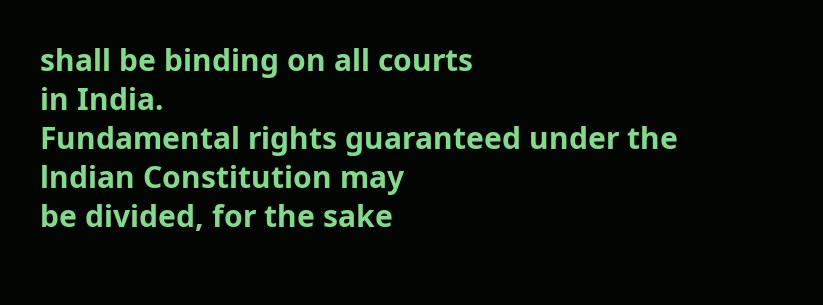shall be binding on all courts
in India.
Fundamental rights guaranteed under the lndian Constitution may
be divided, for the sake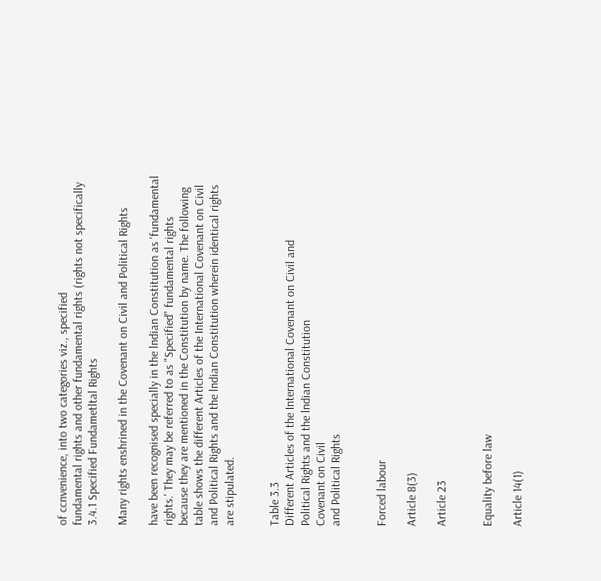of ccnvenience, into two categories viz., specified
fundamental rights and other fundamental rights (rights not specifically
3.4.1 Specified Fundametltal Rights

Many rights enshrined in the Covenant on Civil and Political Rights

have been recognised specially in the lndian Constitution as 'fundamental
rights.' They may be referred to as "Specified" fundamental rights
because they are mentioned in the Constitution by name. The following
table shows the different Articles of the International Covenant on Civil
and Political Rights and the lndian Constitution wherein identical rights
are stipulated.


Table 3.3
Different Articles of the International Covenant on Civil and
Political Rights and the lndian Constitution
Covenant on Civil
and Political Rights


Forced labour

Article 8(3)

Article 23


Equality before law

Article 14(1)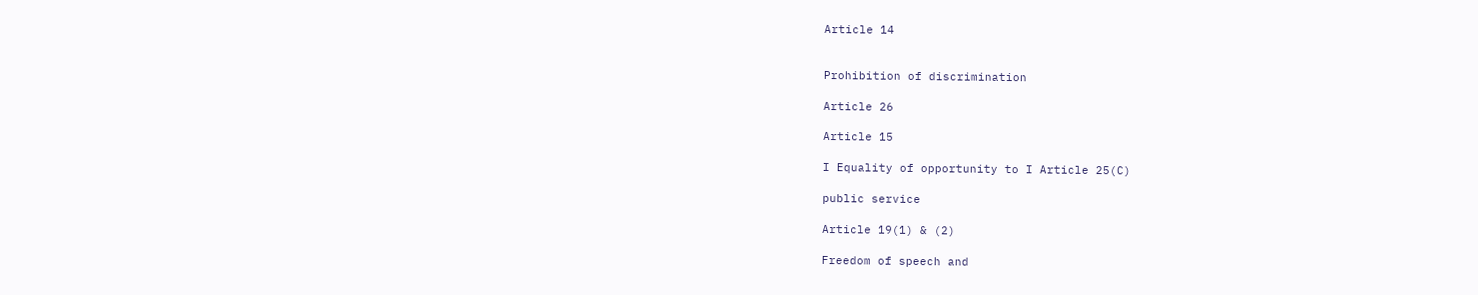Article 14


Prohibition of discrimination

Article 26

Article 15

I Equality of opportunity to I Article 25(C)

public service

Article 19(1) & (2)

Freedom of speech and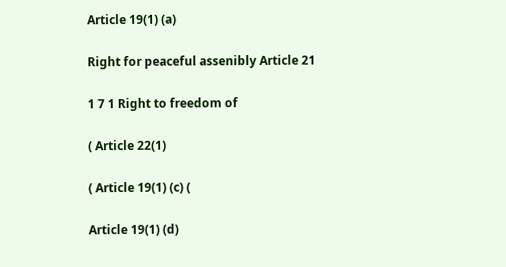Article 19(1) (a)

Right for peaceful assenibly Article 21

1 7 1 Right to freedom of

( Article 22(1)

( Article 19(1) (c) (

Article 19(1) (d)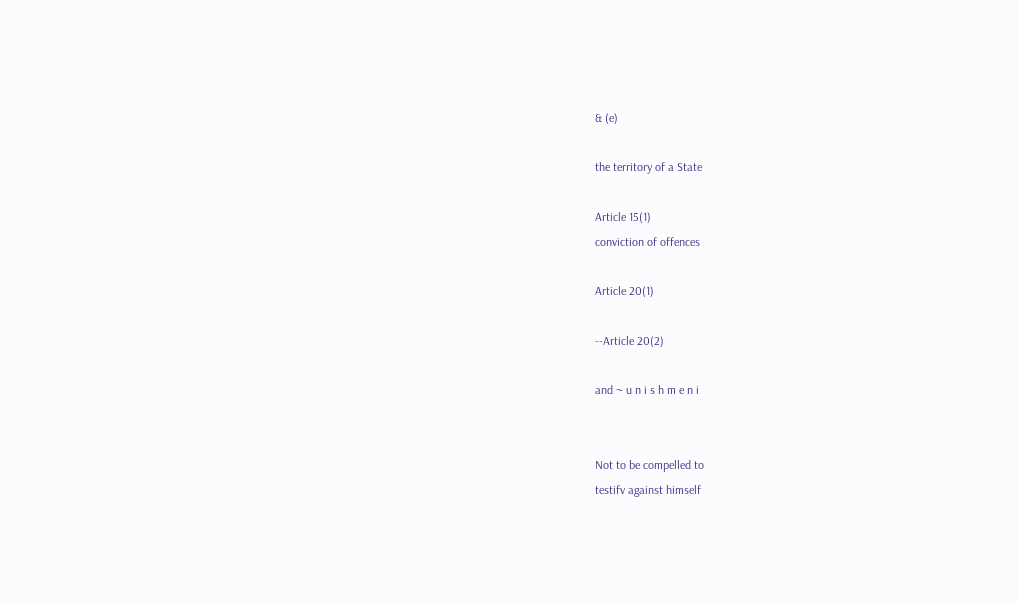& (e)

the territory of a State

Article 15(1)
conviction of offences

Article 20(1)

--Article 20(2)

and ~ u n i s h m e n i


Not to be compelled to
testifv against himself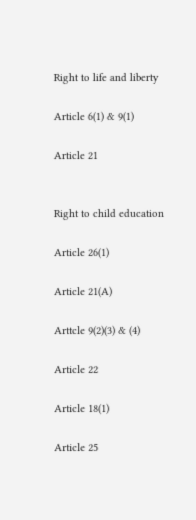Right to life and liberty

Article 6(1) & 9(1)

Article 21


Right to child education

Article 26(1)

Article 21(A)

Arttcle 9(2)(3) & (4)

Article 22

Article 18(1)

Article 25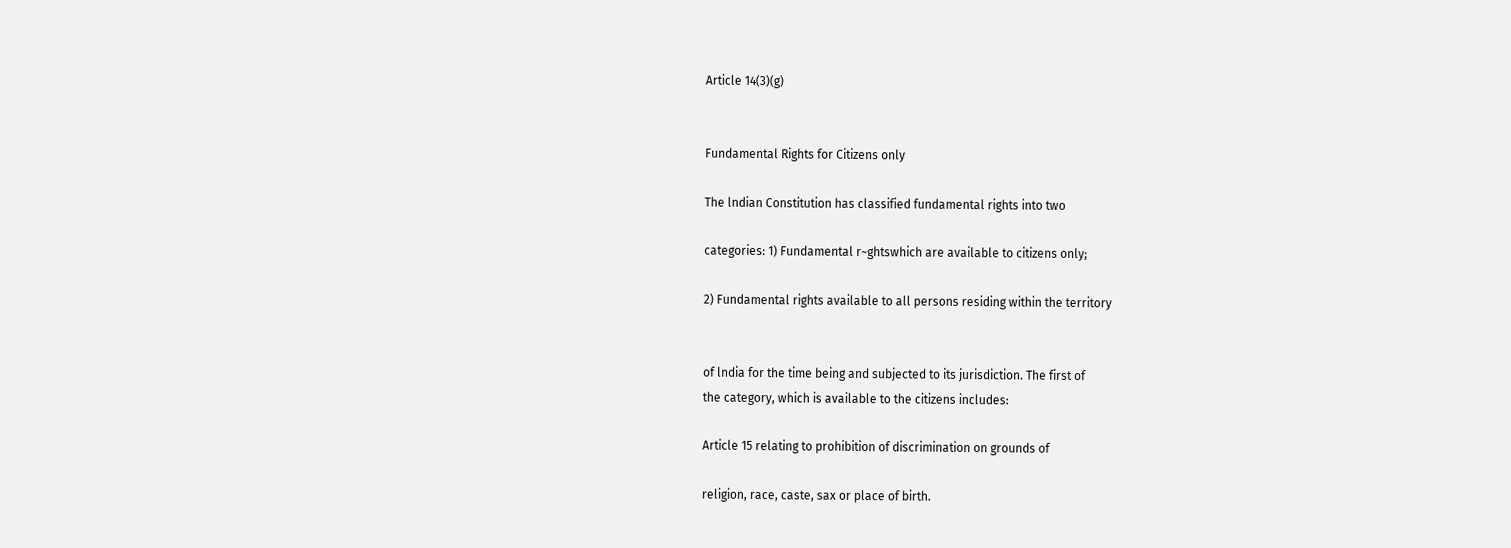Article 14(3)(g)


Fundamental Rights for Citizens only

The lndian Constitution has classified fundamental rights into two

categories: 1) Fundamental r~ghtswhich are available to citizens only;

2) Fundamental rights available to all persons residing within the territory


of lndia for the time being and subjected to its jurisdiction. The first of
the category, which is available to the citizens includes:

Article 15 relating to prohibition of discrimination on grounds of

religion, race, caste, sax or place of birth.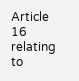Article 16 relating to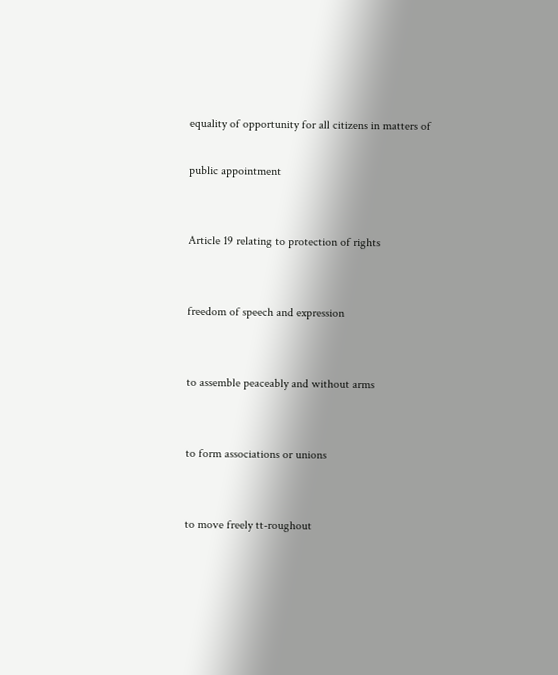equality of opportunity for all citizens in matters of

public appointment


Article 19 relating to protection of rights


freedom of speech and expression


to assemble peaceably and without arms


to form associations or unions


to move freely tt-roughout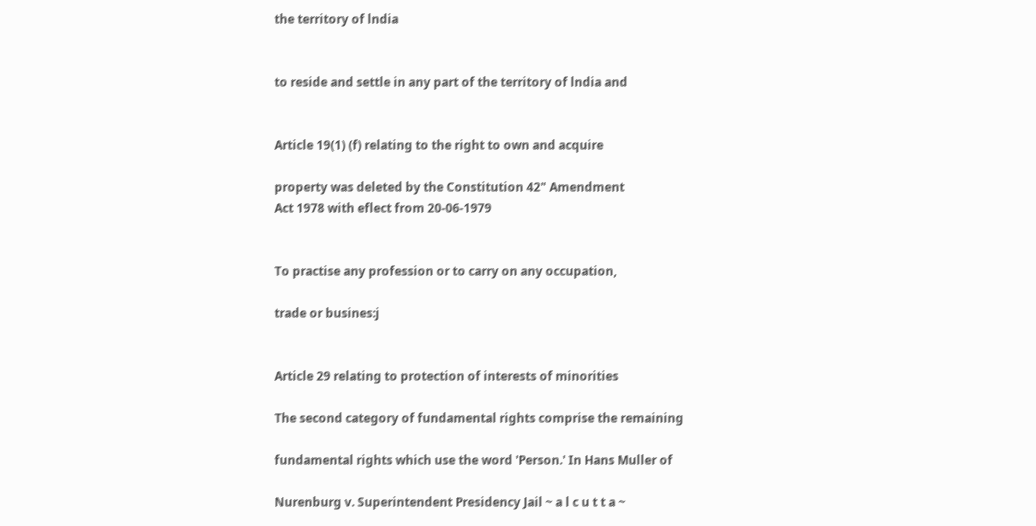the territory of lndia


to reside and settle in any part of the territory of lndia and


Article 19(1) (f) relating to the right to own and acquire

property was deleted by the Constitution 42" Amendment
Act 1978 with eflect from 20-06-1979


To practise any profession or to carry on any occupation,

trade or busines:j


Article 29 relating to protection of interests of minorities

The second category of fundamental rights comprise the remaining

fundamental rights which use the word 'Person.' In Hans Muller of

Nurenburg v. Superintendent Presidency Jail ~ a l c u t t a ~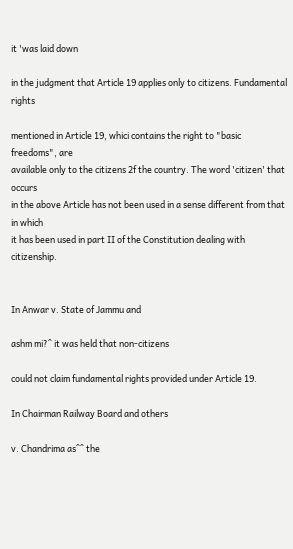it 'was laid down

in the judgment that Article 19 applies only to citizens. Fundamental rights

mentioned in Article 19, whici contains the right to "basic freedoms", are
available only to the citizens 2f the country. The word 'citizen' that occurs
in the above Article has not been used in a sense different from that in which
it has been used in part II of the Constitution dealing with citizenship.


In Anwar v. State of Jammu and

ashm mi?^ it was held that non-citizens

could not claim fundamental rights provided under Article 19.

In Chairman Railway Board and others

v. Chandrima as^^ the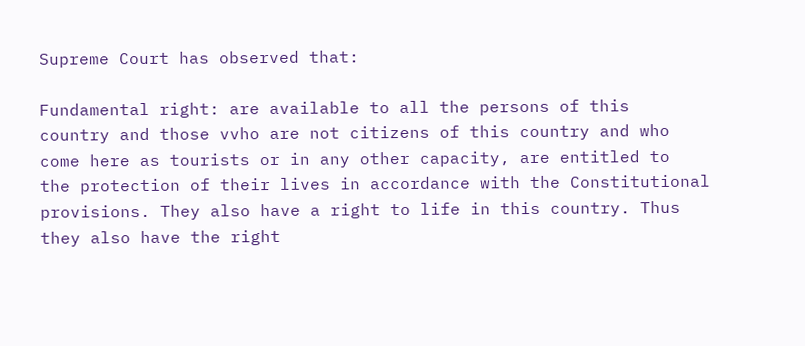Supreme Court has observed that:

Fundamental right: are available to all the persons of this
country and those vvho are not citizens of this country and who
come here as tourists or in any other capacity, are entitled to
the protection of their lives in accordance with the Constitutional
provisions. They also have a right to life in this country. Thus
they also have the right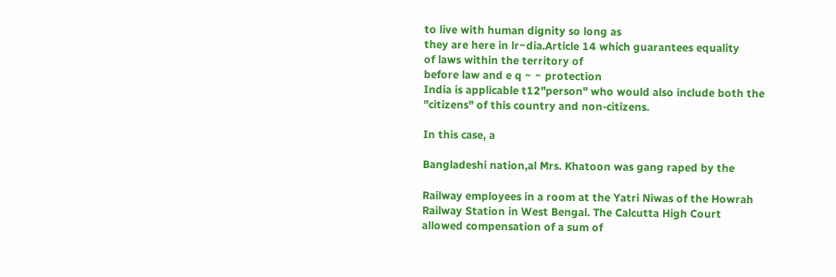to live with human dignity so long as
they are here in lr~dia.Article 14 which guarantees equality
of laws within the territory of
before law and e q ~ ~ protection
India is applicable t12"person" who would also include both the
"citizens" of this country and non-citizens.

In this case, a

Bangladeshi nation,al Mrs. Khatoon was gang raped by the

Railway employees in a room at the Yatri Niwas of the Howrah
Railway Station in West Bengal. The Calcutta High Court
allowed compensation of a sum of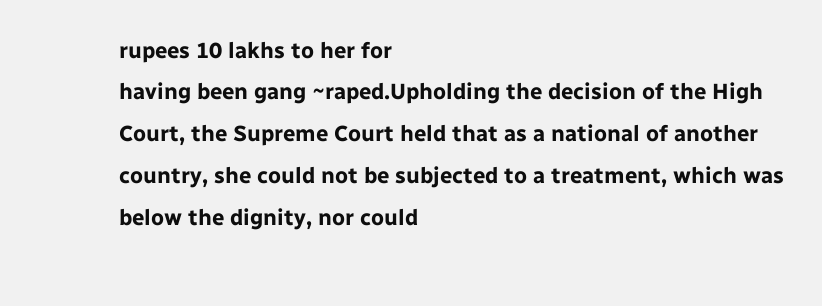rupees 10 lakhs to her for
having been gang ~raped.Upholding the decision of the High
Court, the Supreme Court held that as a national of another
country, she could not be subjected to a treatment, which was
below the dignity, nor could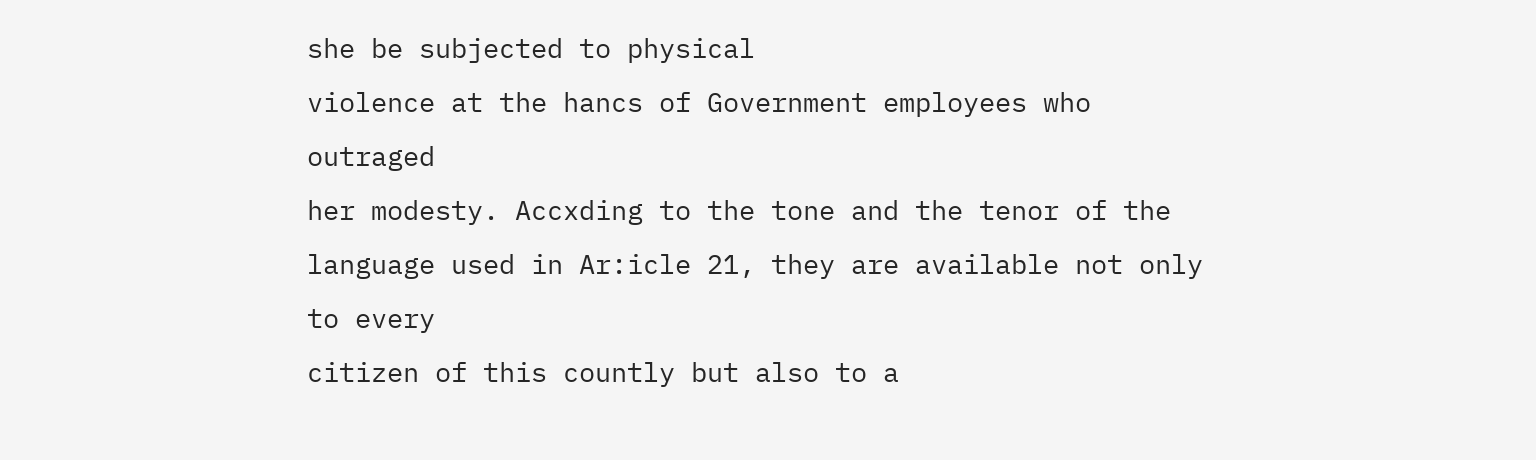she be subjected to physical
violence at the hancs of Government employees who outraged
her modesty. Accxding to the tone and the tenor of the
language used in Ar:icle 21, they are available not only to every
citizen of this countly but also to a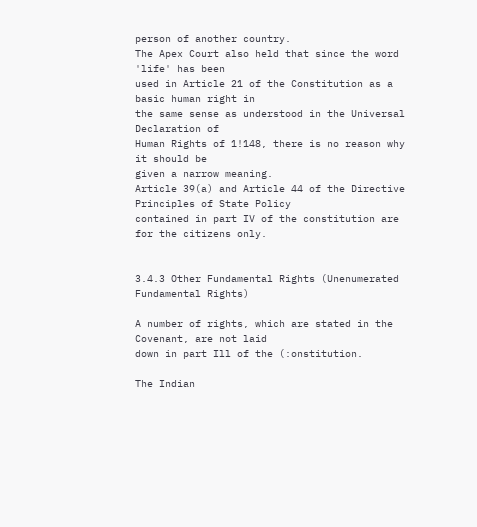person of another country.
The Apex Court also held that since the word 'life' has been
used in Article 21 of the Constitution as a basic human right in
the same sense as understood in the Universal Declaration of
Human Rights of 1!148, there is no reason why it should be
given a narrow meaning.
Article 39(a) and Article 44 of the Directive Principles of State Policy
contained in part IV of the constitution are for the citizens only.


3.4.3 Other Fundamental Rights (Unenumerated Fundamental Rights)

A number of rights, which are stated in the Covenant, are not laid
down in part Ill of the (:onstitution.

The Indian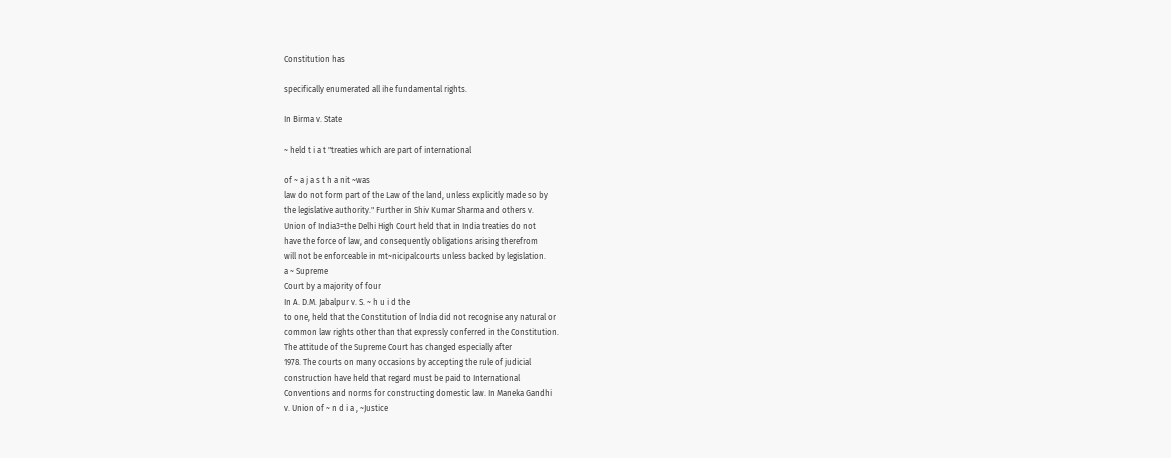Constitution has

specifically enumerated all ihe fundamental rights.

In Birma v. State

~ held t i a t "treaties which are part of international

of ~ a j a s t h a nit ~was
law do not form part of the Law of the land, unless explicitly made so by
the legislative authority." Further in Shiv Kumar Sharma and others v.
Union of India3=the Delhi High Court held that in India treaties do not
have the force of law, and consequently obligations arising therefrom
will not be enforceable in mt~nicipalcourts unless backed by legislation.
a ~ Supreme
Court by a majority of four
In A. D.M. Jabalpur v. S. ~ h u i d the
to one, held that the Constitution of lndia did not recognise any natural or
common law rights other than that expressly conferred in the Constitution.
The attitude of the Supreme Court has changed especially after
1978. The courts on many occasions by accepting the rule of judicial
construction have held that regard must be paid to International
Conventions and norms for constructing domestic law. In Maneka Gandhi
v. Union of ~ n d i a , ~Justice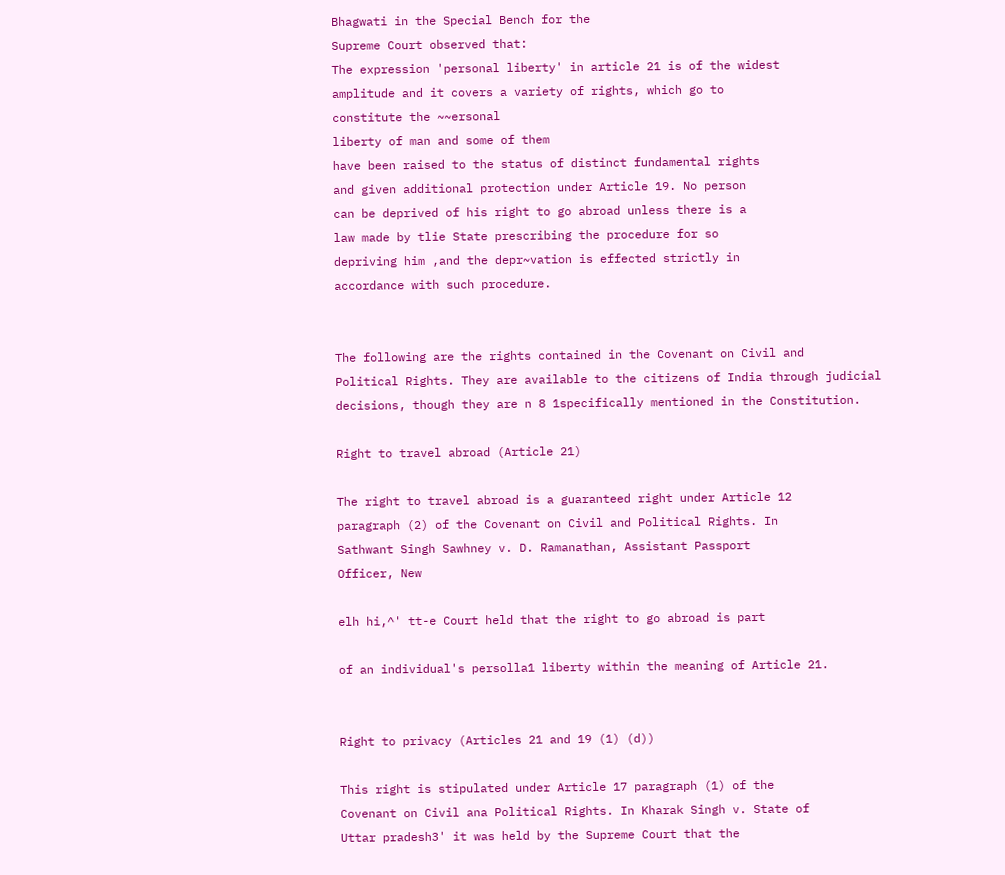Bhagwati in the Special Bench for the
Supreme Court observed that:
The expression 'personal liberty' in article 21 is of the widest
amplitude and it covers a variety of rights, which go to
constitute the ~~ersonal
liberty of man and some of them
have been raised to the status of distinct fundamental rights
and given additional protection under Article 19. No person
can be deprived of his right to go abroad unless there is a
law made by tlie State prescribing the procedure for so
depriving him ,and the depr~vation is effected strictly in
accordance with such procedure.


The following are the rights contained in the Covenant on Civil and
Political Rights. They are available to the citizens of India through judicial
decisions, though they are n 8 1specifically mentioned in the Constitution.

Right to travel abroad (Article 21)

The right to travel abroad is a guaranteed right under Article 12
paragraph (2) of the Covenant on Civil and Political Rights. In
Sathwant Singh Sawhney v. D. Ramanathan, Assistant Passport
Officer, New

elh hi,^' tt-e Court held that the right to go abroad is part

of an individual's persolla1 liberty within the meaning of Article 21.


Right to privacy (Articles 21 and 19 (1) (d))

This right is stipulated under Article 17 paragraph (1) of the
Covenant on Civil ana Political Rights. In Kharak Singh v. State of
Uttar pradesh3' it was held by the Supreme Court that the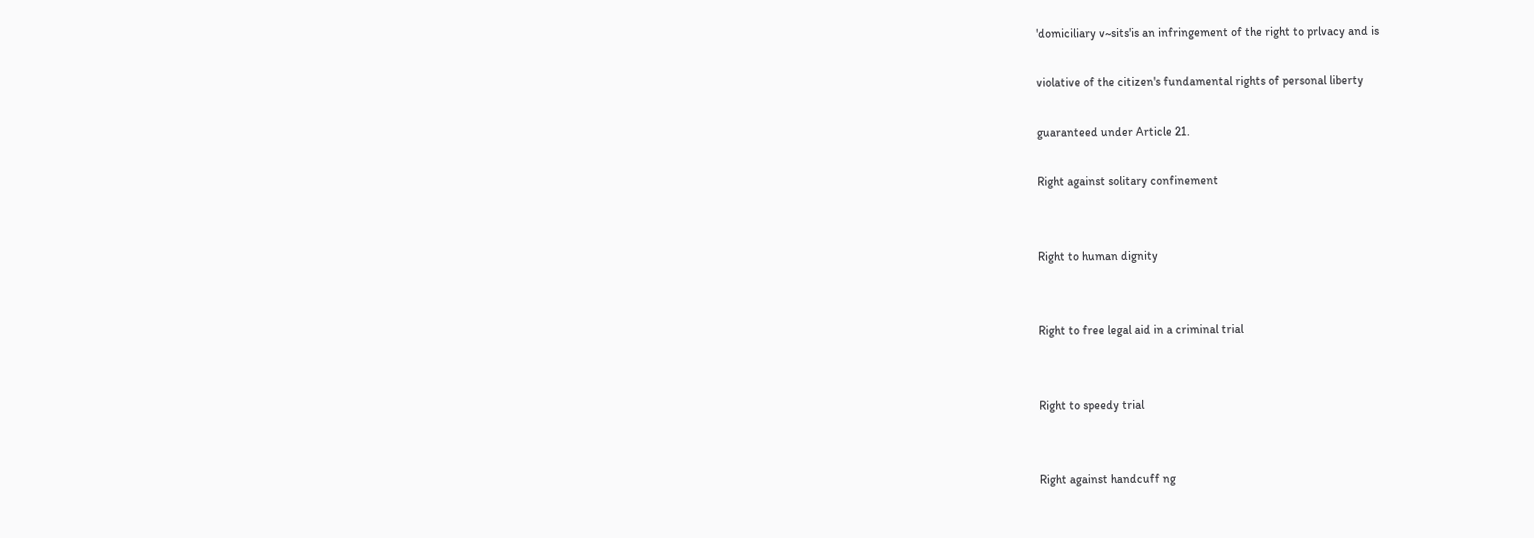'domiciliary v~sits'is an infringement of the right to prlvacy and is

violative of the citizen's fundamental rights of personal liberty

guaranteed under Article 21.

Right against solitary confinement


Right to human dignity


Right to free legal aid in a criminal trial


Right to speedy trial


Right against handcuff ng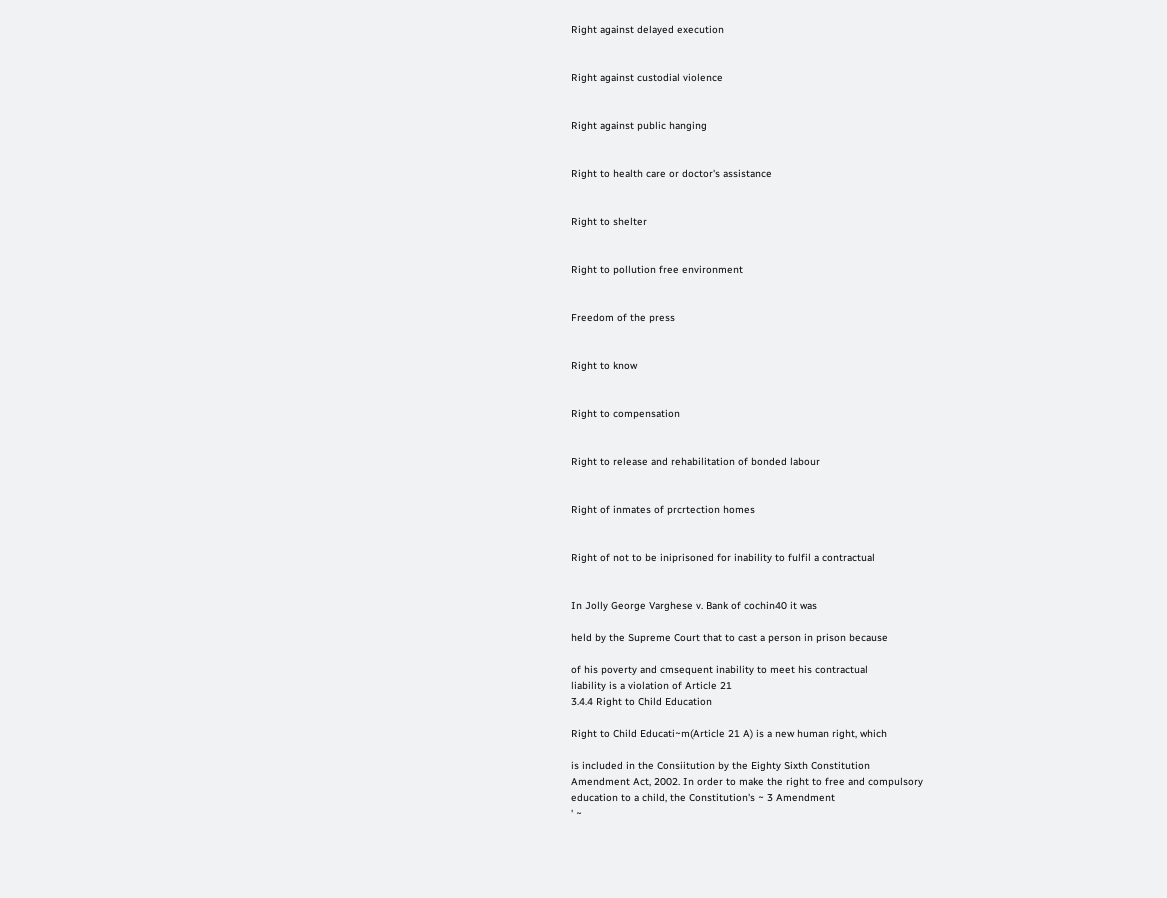Right against delayed execution


Right against custodial violence


Right against public hanging


Right to health care or doctor's assistance


Right to shelter


Right to pollution free environment


Freedom of the press


Right to know


Right to compensation


Right to release and rehabilitation of bonded labour


Right of inmates of prcrtection homes


Right of not to be iniprisoned for inability to fulfil a contractual


In Jolly George Varghese v. Bank of cochin40 it was

held by the Supreme Court that to cast a person in prison because

of his poverty and cmsequent inability to meet his contractual
liability is a violation of Article 21
3.4.4 Right to Child Education

Right to Child Educati~m(Article 21 A) is a new human right, which

is included in the Consiitution by the Eighty Sixth Constitution
Amendment Act, 2002. In order to make the right to free and compulsory
education to a child, the Constitution's ~ 3 Amendment
' ~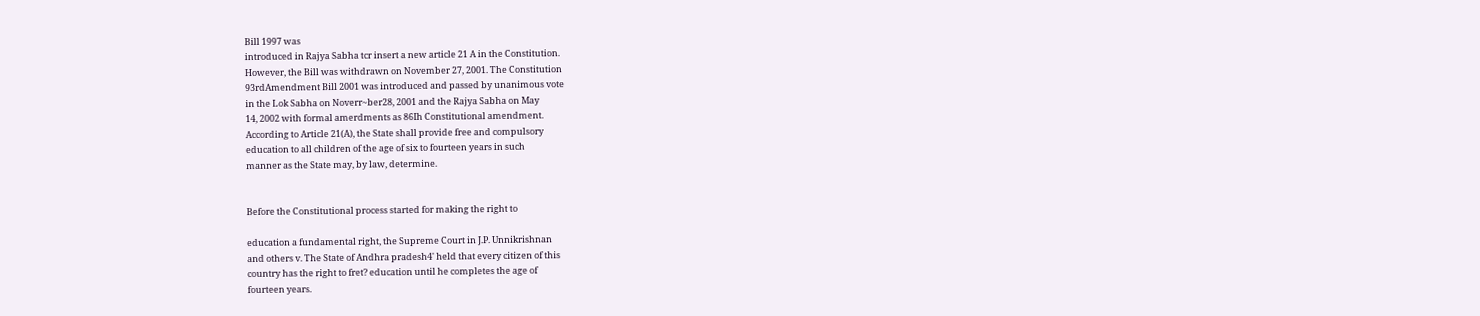Bill 1997 was
introduced in Rajya Sabha tcr insert a new article 21 A in the Constitution.
However, the Bill was withdrawn on November 27, 2001. The Constitution
93rdAmendment Bill 2001 was introduced and passed by unanimous vote
in the Lok Sabha on Noverr~ber28, 2001 and the Rajya Sabha on May
14, 2002 with formal amerdments as 86Ih Constitutional amendment.
According to Article 21(A), the State shall provide free and compulsory
education to all children of the age of six to fourteen years in such
manner as the State may, by law, determine.


Before the Constitutional process started for making the right to

education a fundamental right, the Supreme Court in J.P. Unnikrishnan
and others v. The State of Andhra pradesh4' held that every citizen of this
country has the right to fret? education until he completes the age of
fourteen years.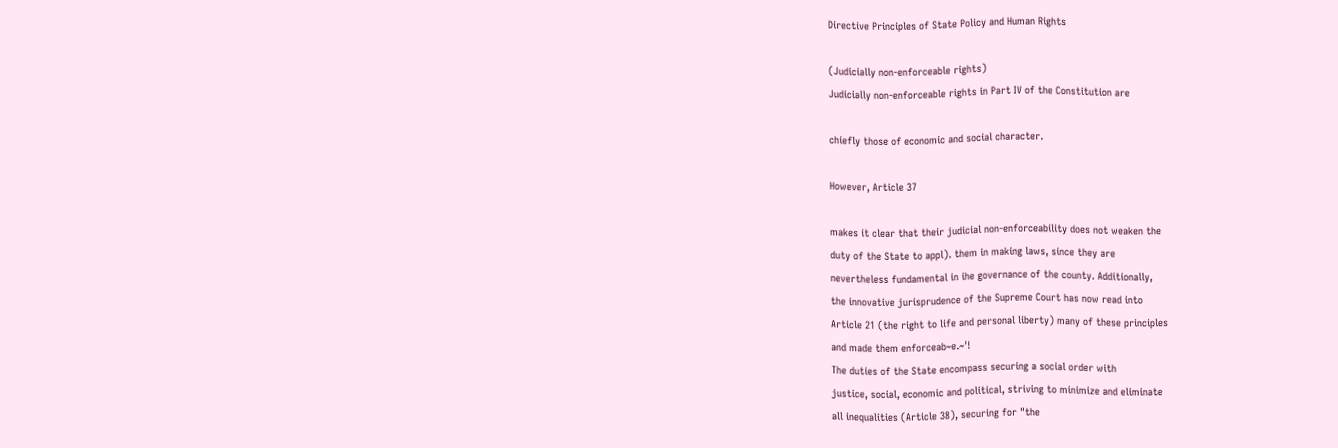Directive Principles of State Policy and Human Rights

(Judicially non-enforceable rights)
Judicially non-enforceable rights in Part IV of the Constitution are

chiefly those of economic and social character.

However, Article 37

makes it clear that their judicial non-enforceability does not weaken the
duty of the State to appl). them in making laws, since they are
nevertheless fundamental in ihe governance of the county. Additionally,
the innovative jurisprudence of the Supreme Court has now read into
Article 21 (the right to life and personal liberty) many of these principles
and made them enforceab~e.~'!
The duties of the State encompass securing a social order with
justice, social, economic and political, striving to minimize and eliminate
all inequalities (Article 38), securing for "the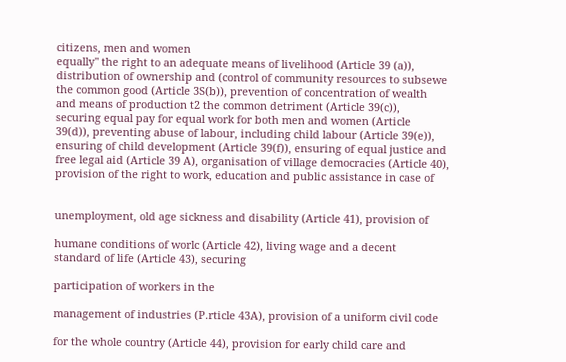citizens, men and women
equally" the right to an adequate means of livelihood (Article 39 (a)),
distribution of ownership and (control of community resources to subsewe
the common good (Article 3S(b)), prevention of concentration of wealth
and means of production t2 the common detriment (Article 39(c)),
securing equal pay for equal work for both men and women (Article
39(d)), preventing abuse of labour, including child labour (Article 39(e)),
ensuring of child development (Article 39(f)), ensuring of equal justice and
free legal aid (Article 39 A), organisation of village democracies (Article 40),
provision of the right to work, education and public assistance in case of


unemployment, old age sickness and disability (Article 41), provision of

humane conditions of worlc (Article 42), living wage and a decent
standard of life (Article 43), securing

participation of workers in the

management of industries (P.rticle 43A), provision of a uniform civil code

for the whole country (Article 44), provision for early child care and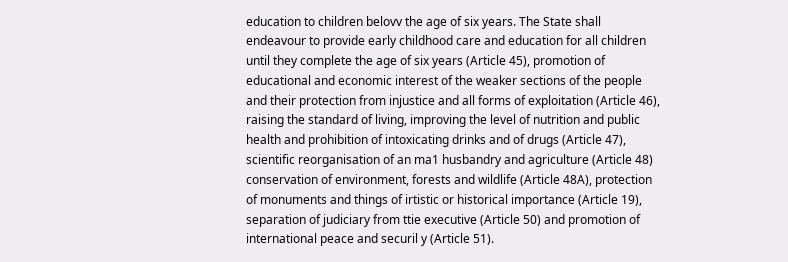education to children belovv the age of six years. The State shall
endeavour to provide early childhood care and education for all children
until they complete the age of six years (Article 45), promotion of
educational and economic interest of the weaker sections of the people
and their protection from injustice and all forms of exploitation (Article 46),
raising the standard of living, improving the level of nutrition and public
health and prohibition of intoxicating drinks and of drugs (Article 47),
scientific reorganisation of an ma1 husbandry and agriculture (Article 48)
conservation of environment, forests and wildlife (Article 48A), protection
of monuments and things of irtistic or historical importance (Article 19),
separation of judiciary from ttie executive (Article 50) and promotion of
international peace and securil y (Article 51).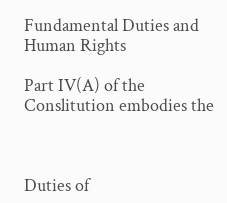Fundamental Duties and Human Rights

Part IV(A) of the Conslitution embodies the



Duties of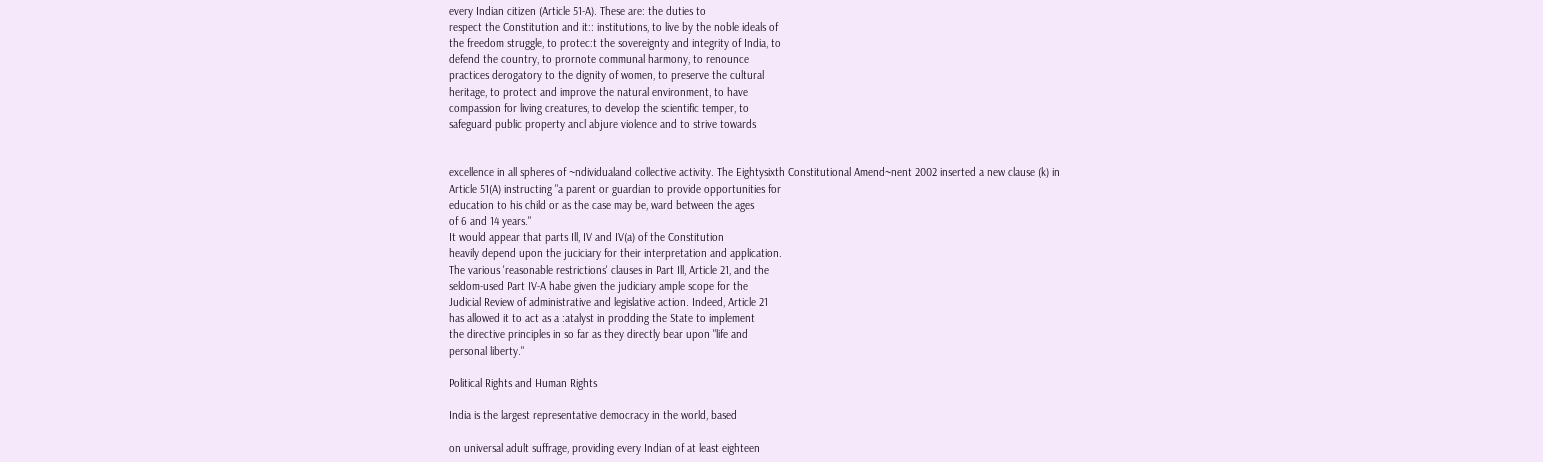every Indian citizen (Article 51-A). These are: the duties to
respect the Constitution and it:: institutions, to live by the noble ideals of
the freedom struggle, to protec:t the sovereignty and integrity of India, to
defend the country, to prornote communal harmony, to renounce
practices derogatory to the dignity of women, to preserve the cultural
heritage, to protect and improve the natural environment, to have
compassion for living creatures, to develop the scientific temper, to
safeguard public property ancl abjure violence and to strive towards


excellence in all spheres of ~ndividualand collective activity. The Eightysixth Constitutional Amend~nent 2002 inserted a new clause (k) in
Article 51(A) instructing "a parent or guardian to provide opportunities for
education to his child or as the case may be, ward between the ages
of 6 and 14 years."
It would appear that parts Ill, IV and IV(a) of the Constitution
heavily depend upon the juciciary for their interpretation and application.
The various 'reasonable restrictions' clauses in Part Ill, Article 21, and the
seldom-used Part IV-A habe given the judiciary ample scope for the
Judicial Review of administrative and legislative action. Indeed, Article 21
has allowed it to act as a :atalyst in prodding the State to implement
the directive principles in so far as they directly bear upon "life and
personal liberty."

Political Rights and Human Rights

India is the largest representative democracy in the world, based

on universal adult suffrage, providing every Indian of at least eighteen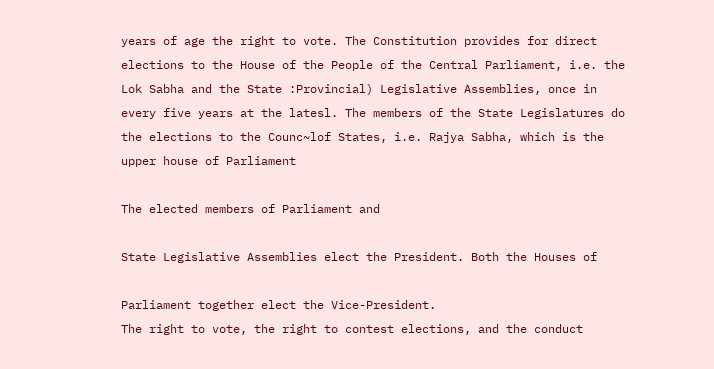years of age the right to vote. The Constitution provides for direct
elections to the House of the People of the Central Parliament, i.e. the
Lok Sabha and the State :Provincial) Legislative Assemblies, once in
every five years at the latesl. The members of the State Legislatures do
the elections to the Counc~lof States, i.e. Rajya Sabha, which is the
upper house of Parliament

The elected members of Parliament and

State Legislative Assemblies elect the President. Both the Houses of

Parliament together elect the Vice-President.
The right to vote, the right to contest elections, and the conduct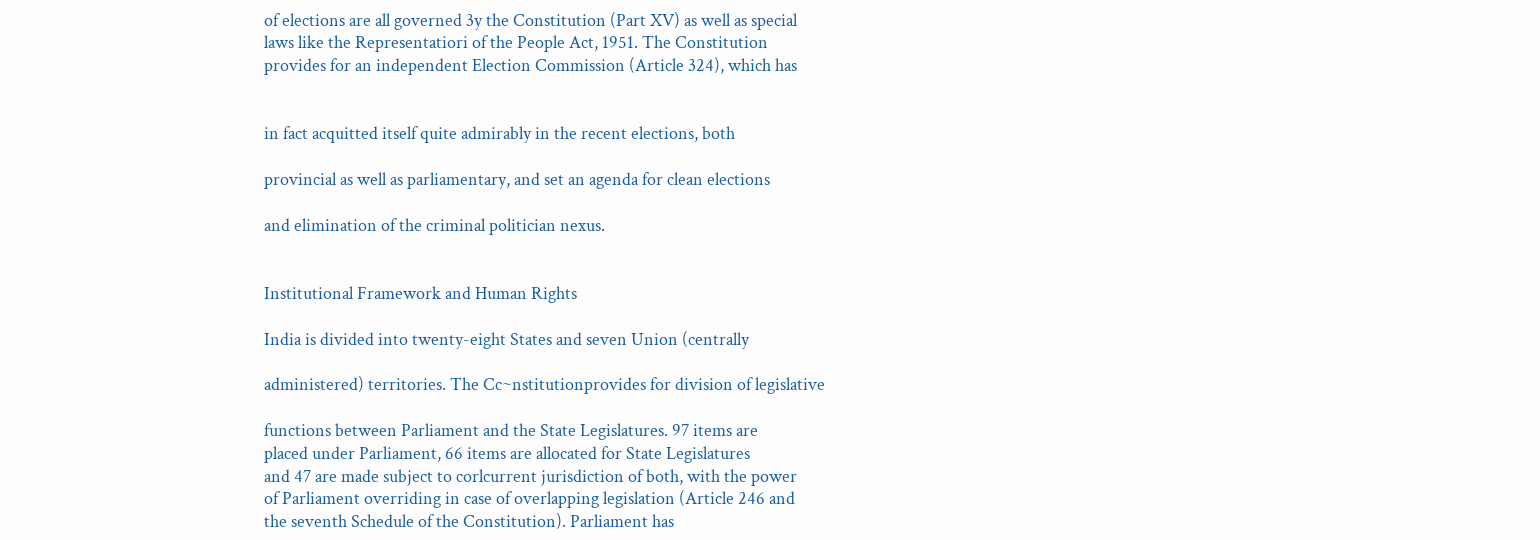of elections are all governed 3y the Constitution (Part XV) as well as special
laws like the Representatiori of the People Act, 1951. The Constitution
provides for an independent Election Commission (Article 324), which has


in fact acquitted itself quite admirably in the recent elections, both

provincial as well as parliamentary, and set an agenda for clean elections

and elimination of the criminal politician nexus.


Institutional Framework and Human Rights

India is divided into twenty-eight States and seven Union (centrally

administered) territories. The Cc~nstitutionprovides for division of legislative

functions between Parliament and the State Legislatures. 97 items are
placed under Parliament, 66 items are allocated for State Legislatures
and 47 are made subject to corlcurrent jurisdiction of both, with the power
of Parliament overriding in case of overlapping legislation (Article 246 and
the seventh Schedule of the Constitution). Parliament has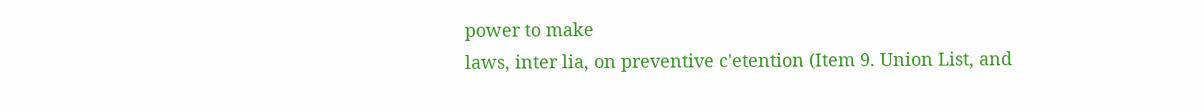power to make
laws, inter lia, on preventive c'etention (Item 9. Union List, and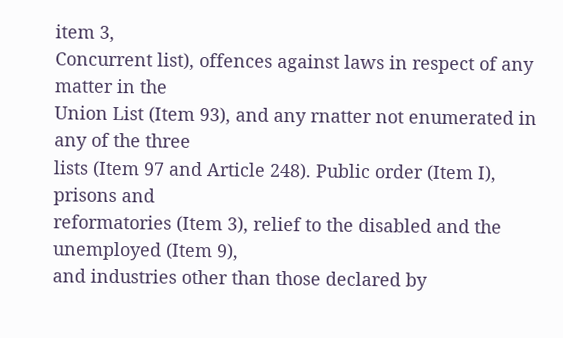item 3,
Concurrent list), offences against laws in respect of any matter in the
Union List (Item 93), and any rnatter not enumerated in any of the three
lists (Item 97 and Article 248). Public order (Item I),
prisons and
reformatories (Item 3), relief to the disabled and the unemployed (Item 9),
and industries other than those declared by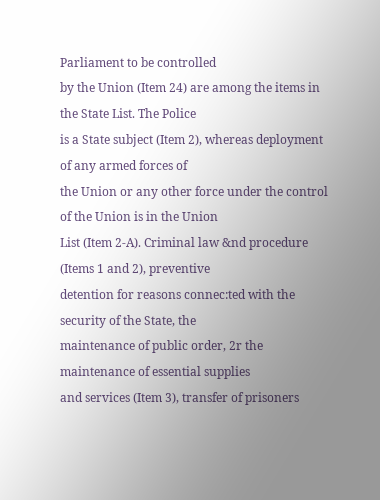Parliament to be controlled
by the Union (Item 24) are among the items in the State List. The Police
is a State subject (Item 2), whereas deployment of any armed forces of
the Union or any other force under the control of the Union is in the Union
List (Item 2-A). Criminal law &nd procedure (Items 1 and 2), preventive
detention for reasons connec:ted with the security of the State, the
maintenance of public order, 2r the maintenance of essential supplies
and services (Item 3), transfer of prisoners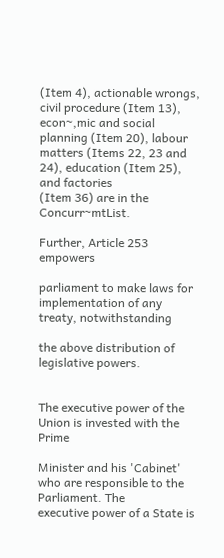(Item 4), actionable wrongs,
civil procedure (Item 13), econ~,mic and social planning (Item 20), labour
matters (Items 22, 23 and 24), education (Item 25), and factories
(Item 36) are in the Concurr~mtList.

Further, Article 253 empowers

parliament to make laws for implementation of any treaty, notwithstanding

the above distribution of legislative powers.


The executive power of the Union is invested with the Prime

Minister and his 'Cabinet' who are responsible to the Parliament. The
executive power of a State is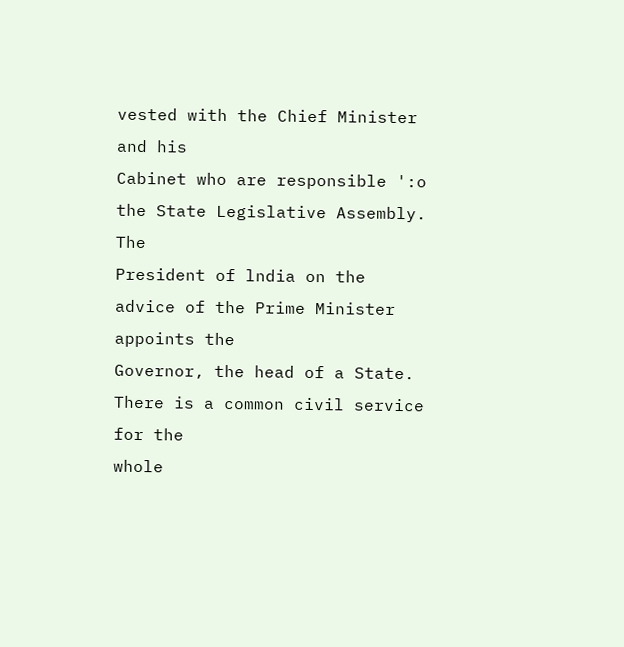vested with the Chief Minister and his
Cabinet who are responsible ':o the State Legislative Assembly. The
President of lndia on the advice of the Prime Minister appoints the
Governor, the head of a State. There is a common civil service for the
whole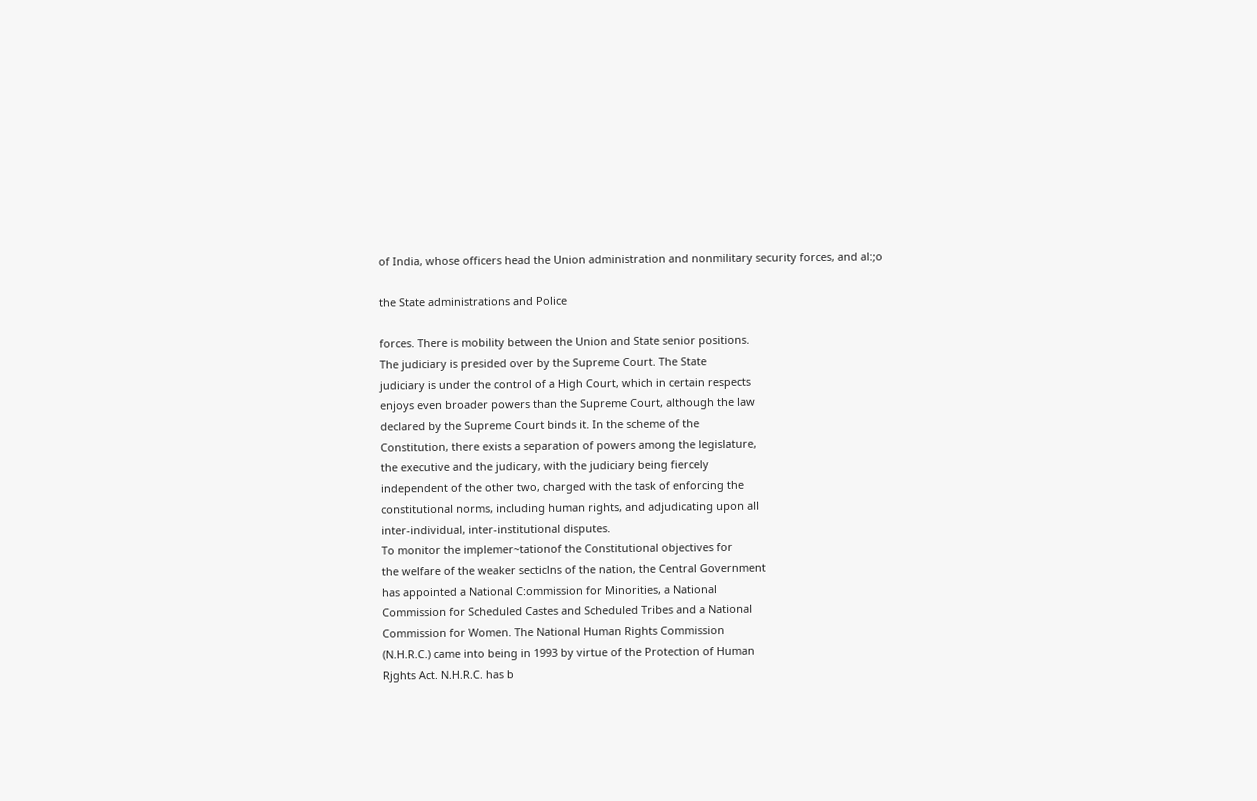of India, whose officers head the Union administration and nonmilitary security forces, and al:;o

the State administrations and Police

forces. There is mobility between the Union and State senior positions.
The judiciary is presided over by the Supreme Court. The State
judiciary is under the control of a High Court, which in certain respects
enjoys even broader powers than the Supreme Court, although the law
declared by the Supreme Court binds it. In the scheme of the
Constitution, there exists a separation of powers among the legislature,
the executive and the judicary, with the judiciary being fiercely
independent of the other two, charged with the task of enforcing the
constitutional norms, including human rights, and adjudicating upon all
inter-individual, inter-institutional disputes.
To monitor the implemer~tationof the Constitutional objectives for
the welfare of the weaker secticlns of the nation, the Central Government
has appointed a National C:ommission for Minorities, a National
Commission for Scheduled Castes and Scheduled Tribes and a National
Commission for Women. The National Human Rights Commission
(N.H.R.C.) came into being in 1993 by virtue of the Protection of Human
Rjghts Act. N.H.R.C. has b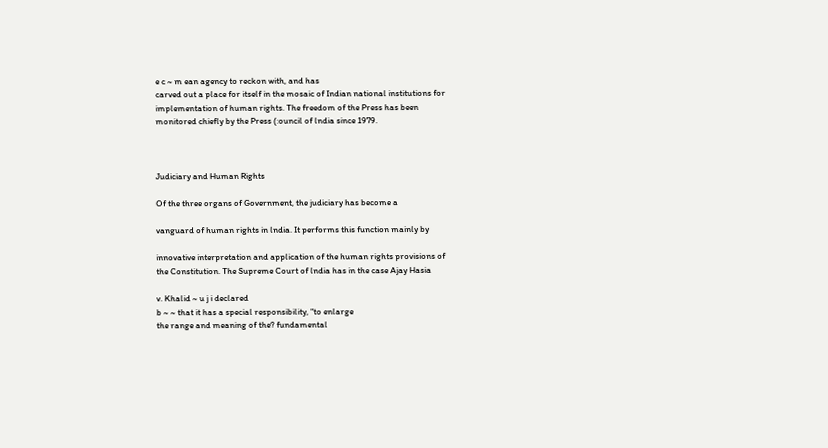e c ~ m ean agency to reckon with, and has
carved out a place for itself in the mosaic of Indian national institutions for
implementation of human rights. The freedom of the Press has been
monitored chiefly by the Press (:ouncil of lndia since 1979.



Judiciary and Human Rights

Of the three organs of Government, the judiciary has become a

vanguard of human rights in lndia. It performs this function mainly by

innovative interpretation and application of the human rights provisions of
the Constitution. The Supreme Court of lndia has in the case Ajay Hasia

v. Khalid ~ u j i declared
b ~ ~ that it has a special responsibility, "to enlarge
the range and meaning of the? fundamental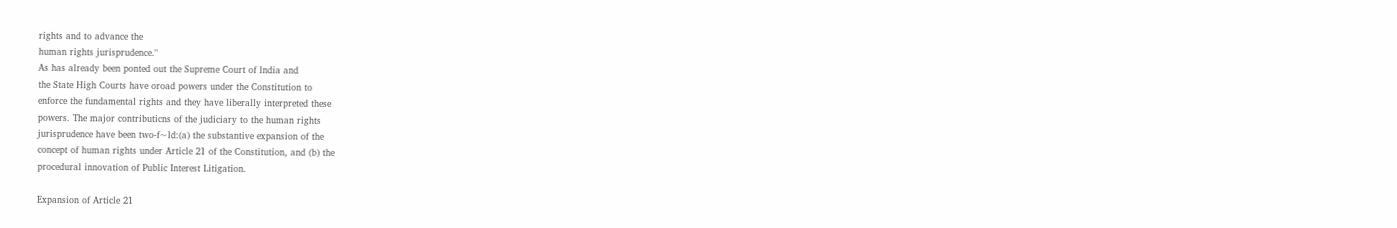rights and to advance the
human rights jurisprudence."
As has already been ponted out the Supreme Court of lndia and
the State High Courts have oroad powers under the Constitution to
enforce the fundamental rights and they have liberally interpreted these
powers. The major contributicns of the judiciary to the human rights
jurisprudence have been two-f~ld:(a) the substantive expansion of the
concept of human rights under Article 21 of the Constitution, and (b) the
procedural innovation of Public Interest Litigation.

Expansion of Article 21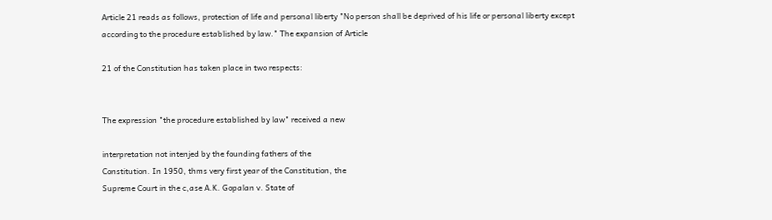Article 21 reads as follows, protection of life and personal liberty "No person shall be deprived of his life or personal liberty except
according to the procedure established by law." The expansion of Article

21 of the Constitution has taken place in two respects:


The expression "the procedure established by law" received a new

interpretation not intenjed by the founding fathers of the
Constitution. In 1950, thms very first year of the Constitution, the
Supreme Court in the c,ase A.K. Gopalan v. State of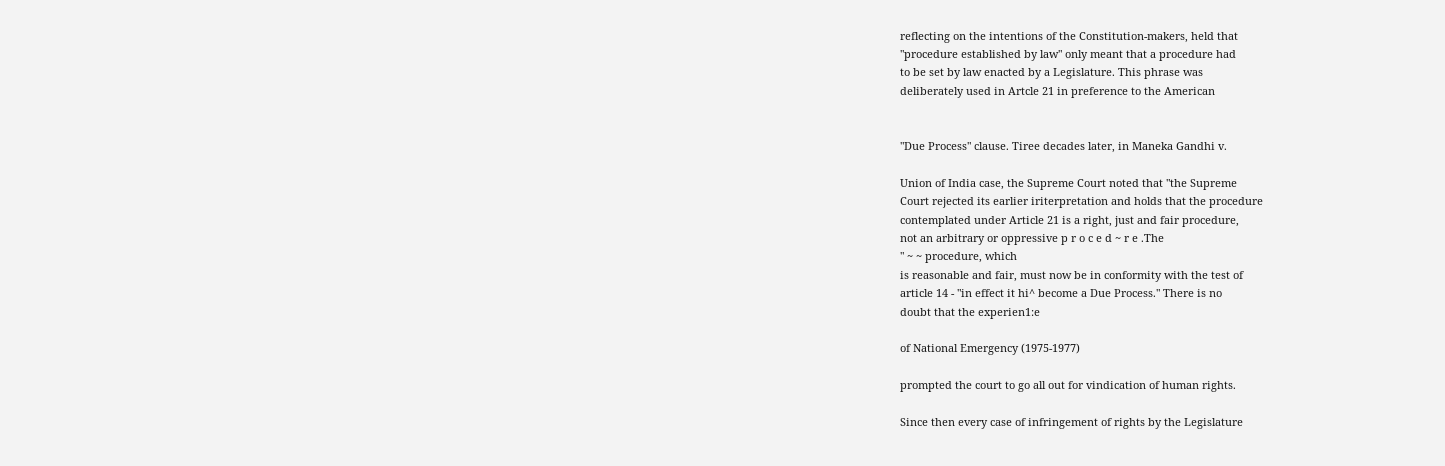reflecting on the intentions of the Constitution-makers, held that
"procedure established by law" only meant that a procedure had
to be set by law enacted by a Legislature. This phrase was
deliberately used in Artcle 21 in preference to the American


"Due Process" clause. Tiree decades later, in Maneka Gandhi v.

Union of India case, the Supreme Court noted that "the Supreme
Court rejected its earlier iriterpretation and holds that the procedure
contemplated under Article 21 is a right, just and fair procedure,
not an arbitrary or oppressive p r o c e d ~ r e .The
" ~ ~ procedure, which
is reasonable and fair, must now be in conformity with the test of
article 14 - "in effect it hi^ become a Due Process." There is no
doubt that the experien1:e

of National Emergency (1975-1977)

prompted the court to go all out for vindication of human rights.

Since then every case of infringement of rights by the Legislature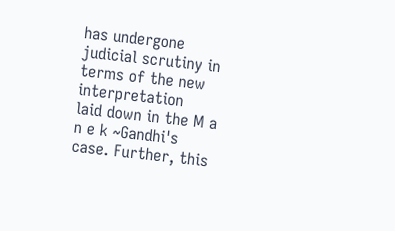has undergone judicial scrutiny in terms of the new interpretation
laid down in the M a n e k ~Gandhi's
case. Further, this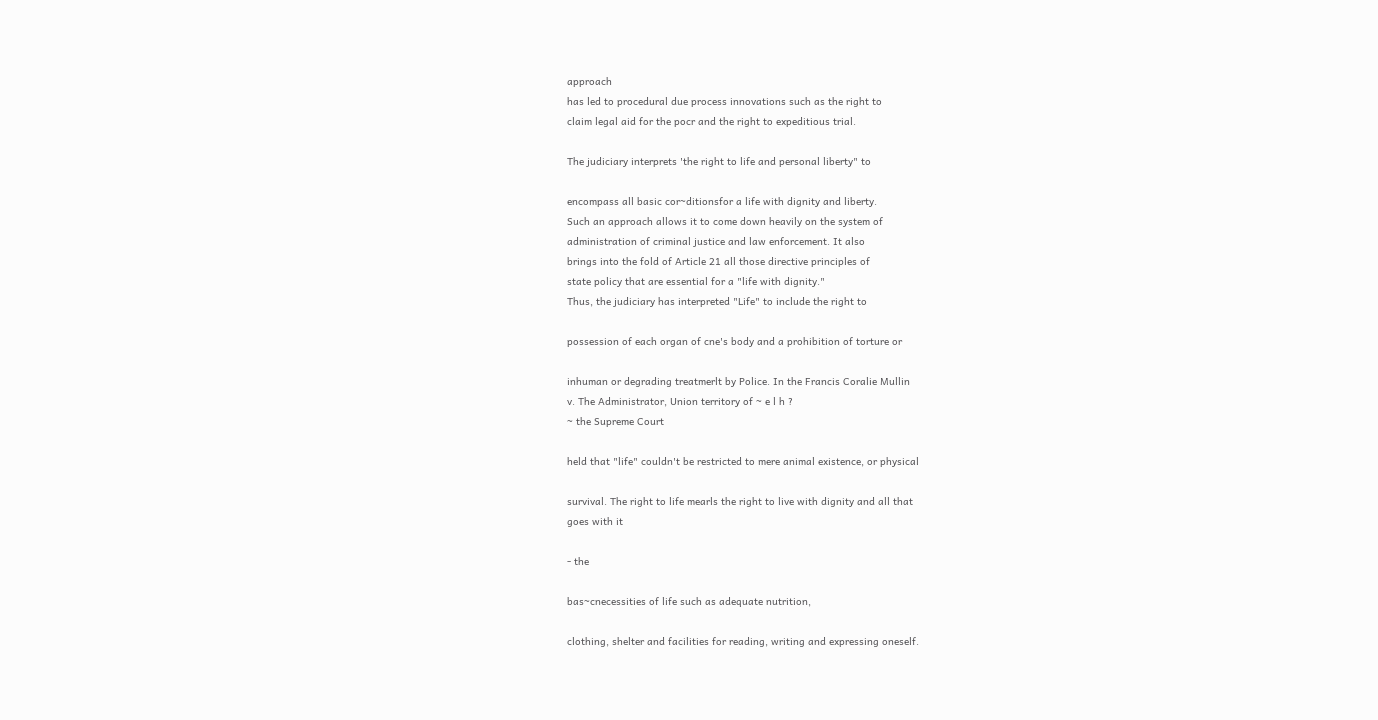approach
has led to procedural due process innovations such as the right to
claim legal aid for the pocr and the right to expeditious trial.

The judiciary interprets 'the right to life and personal liberty" to

encompass all basic cor~ditionsfor a life with dignity and liberty.
Such an approach allows it to come down heavily on the system of
administration of criminal justice and law enforcement. It also
brings into the fold of Article 21 all those directive principles of
state policy that are essential for a "life with dignity."
Thus, the judiciary has interpreted "Life" to include the right to

possession of each organ of cne's body and a prohibition of torture or

inhuman or degrading treatmerlt by Police. In the Francis Coralie Mullin
v. The Administrator, Union territory of ~ e l h ?
~ the Supreme Court

held that "life" couldn't be restricted to mere animal existence, or physical

survival. The right to life mearls the right to live with dignity and all that
goes with it

- the

bas~cnecessities of life such as adequate nutrition,

clothing, shelter and facilities for reading, writing and expressing oneself.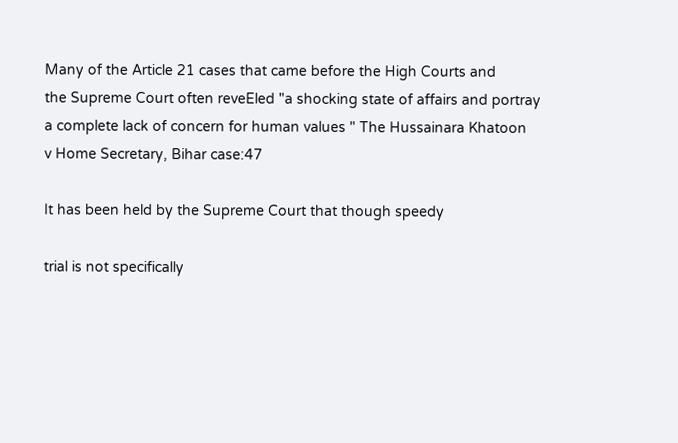Many of the Article 21 cases that came before the High Courts and
the Supreme Court often reveEled "a shocking state of affairs and portray
a complete lack of concern for human values " The Hussainara Khatoon
v Home Secretary, Bihar case:47

It has been held by the Supreme Court that though speedy

trial is not specifically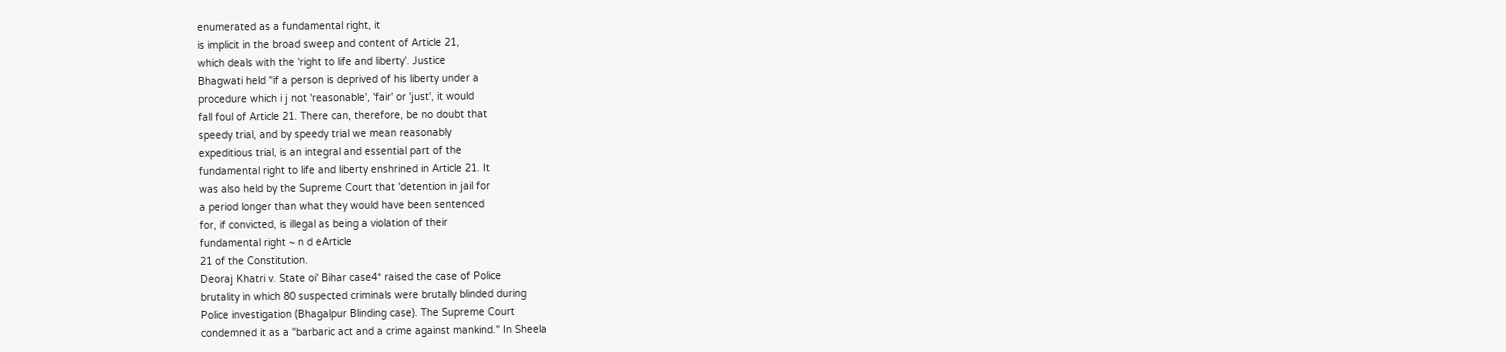enumerated as a fundamental right, it
is implicit in the broad sweep and content of Article 21,
which deals with the 'right to life and liberty'. Justice
Bhagwati held "if a person is deprived of his liberty under a
procedure which i j not 'reasonable', 'fair' or 'just', it would
fall foul of Article 21. There can, therefore, be no doubt that
speedy trial, and by speedy trial we mean reasonably
expeditious trial, is an integral and essential part of the
fundamental right to life and liberty enshrined in Article 21. It
was also held by the Supreme Court that 'detention in jail for
a period longer than what they would have been sentenced
for, if convicted, is illegal as being a violation of their
fundamental right ~ n d eArticle
21 of the Constitution.
Deoraj Khatri v. State oi' Bihar case4* raised the case of Police
brutality in which 80 suspected criminals were brutally blinded during
Police investigation (Bhagalpur Blinding case). The Supreme Court
condemned it as a "barbaric act and a crime against mankind." In Sheela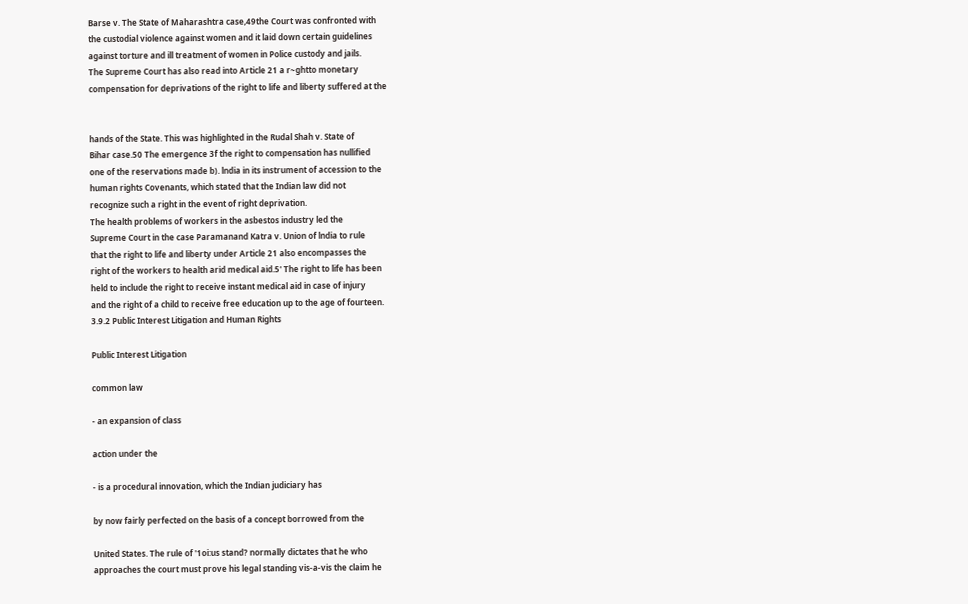Barse v. The State of Maharashtra case,49the Court was confronted with
the custodial violence against women and it laid down certain guidelines
against torture and ill treatment of women in Police custody and jails.
The Supreme Court has also read into Article 21 a r~ghtto monetary
compensation for deprivations of the right to life and liberty suffered at the


hands of the State. This was highlighted in the Rudal Shah v. State of
Bihar case.50 The emergence 3f the right to compensation has nullified
one of the reservations made b). lndia in its instrument of accession to the
human rights Covenants, which stated that the Indian law did not
recognize such a right in the event of right deprivation.
The health problems of workers in the asbestos industry led the
Supreme Court in the case Paramanand Katra v. Union of lndia to rule
that the right to life and liberty under Article 21 also encompasses the
right of the workers to health arid medical aid.5' The right to life has been
held to include the right to receive instant medical aid in case of injury
and the right of a child to receive free education up to the age of fourteen.
3.9.2 Public Interest Litigation and Human Rights

Public Interest Litigation

common law

- an expansion of class

action under the

- is a procedural innovation, which the Indian judiciary has

by now fairly perfected on the basis of a concept borrowed from the

United States. The rule of '1oi:us stand? normally dictates that he who
approaches the court must prove his legal standing vis-a-vis the claim he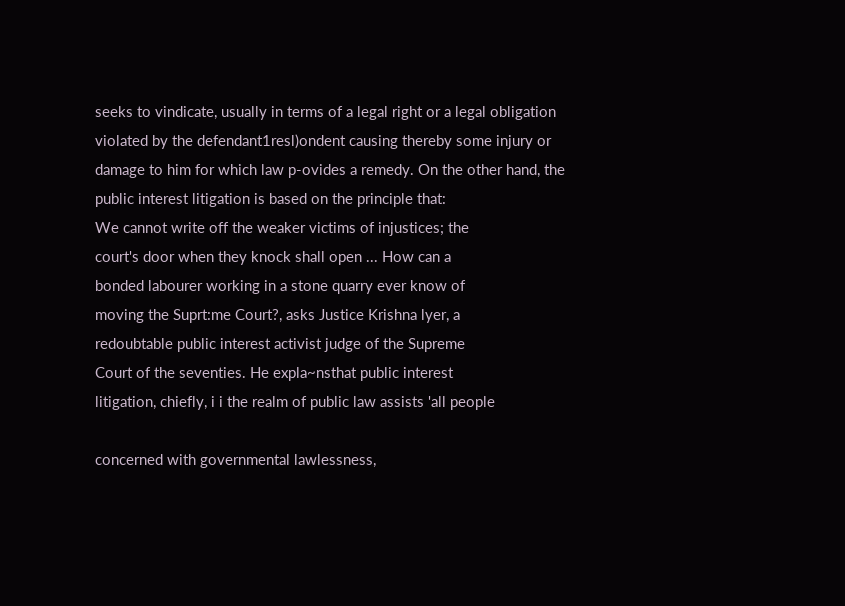seeks to vindicate, usually in terms of a legal right or a legal obligation
violated by the defendant1resl)ondent causing thereby some injury or
damage to him for which law p-ovides a remedy. On the other hand, the
public interest litigation is based on the principle that:
We cannot write off the weaker victims of injustices; the
court's door when they knock shall open ... How can a
bonded labourer working in a stone quarry ever know of
moving the Suprt:me Court?, asks Justice Krishna lyer, a
redoubtable public interest activist judge of the Supreme
Court of the seventies. He expla~nsthat public interest
litigation, chiefly, i i the realm of public law assists 'all people

concerned with governmental lawlessness,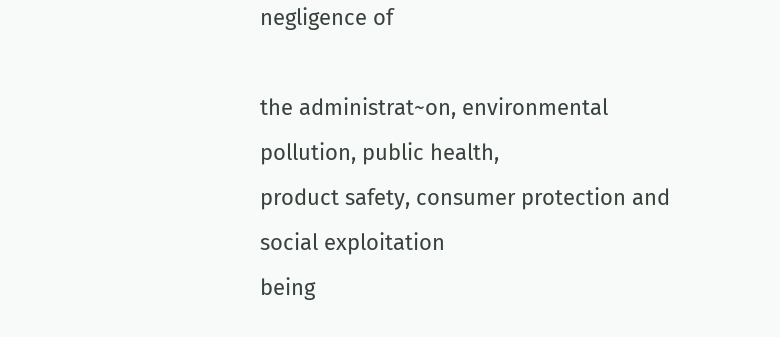negligence of

the administrat~on, environmental pollution, public health,
product safety, consumer protection and social exploitation
being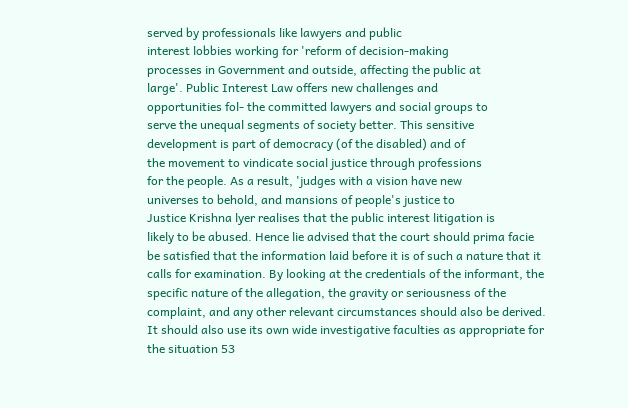served by professionals like lawyers and public
interest lobbies working for 'reform of decision-making
processes in Government and outside, affecting the public at
large'. Public Interest Law offers new challenges and
opportunities fol- the committed lawyers and social groups to
serve the unequal segments of society better. This sensitive
development is part of democracy (of the disabled) and of
the movement to vindicate social justice through professions
for the people. As a result, 'judges with a vision have new
universes to behold, and mansions of people's justice to
Justice Krishna lyer realises that the public interest litigation is
likely to be abused. Hence lie advised that the court should prima facie
be satisfied that the information laid before it is of such a nature that it
calls for examination. By looking at the credentials of the informant, the
specific nature of the allegation, the gravity or seriousness of the
complaint, and any other relevant circumstances should also be derived.
It should also use its own wide investigative faculties as appropriate for
the situation 53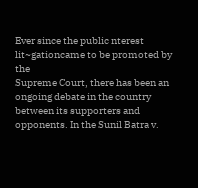Ever since the public nterest lit~gationcame to be promoted by the
Supreme Court, there has been an ongoing debate in the country
between its supporters and opponents. In the Sunil Batra v.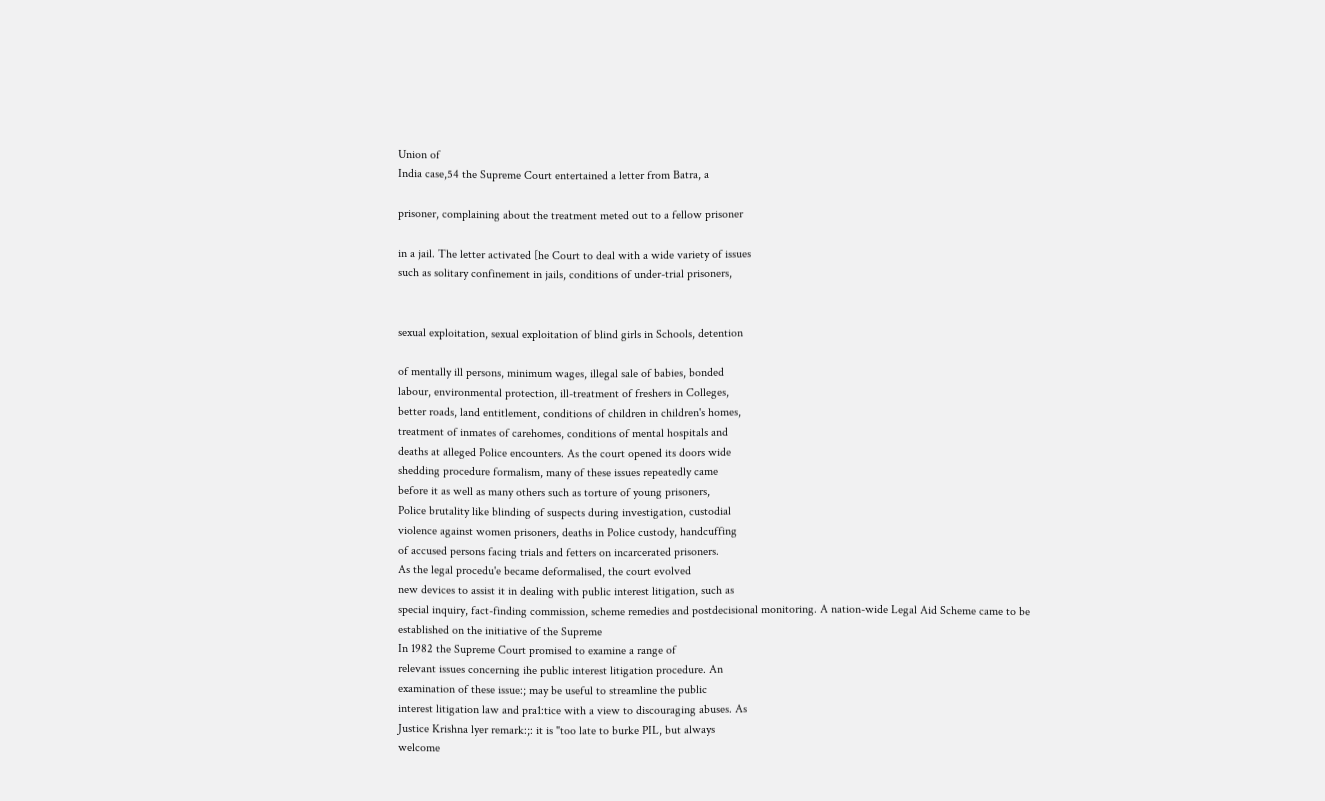Union of
India case,54 the Supreme Court entertained a letter from Batra, a

prisoner, complaining about the treatment meted out to a fellow prisoner

in a jail. The letter activated [he Court to deal with a wide variety of issues
such as solitary confinement in jails, conditions of under-trial prisoners,


sexual exploitation, sexual exploitation of blind girls in Schools, detention

of mentally ill persons, minimum wages, illegal sale of babies, bonded
labour, environmental protection, ill-treatment of freshers in Colleges,
better roads, land entitlement, conditions of children in children's homes,
treatment of inmates of carehomes, conditions of mental hospitals and
deaths at alleged Police encounters. As the court opened its doors wide
shedding procedure formalism, many of these issues repeatedly came
before it as well as many others such as torture of young prisoners,
Police brutality like blinding of suspects during investigation, custodial
violence against women prisoners, deaths in Police custody, handcuffing
of accused persons facing trials and fetters on incarcerated prisoners.
As the legal procedu'e became deformalised, the court evolved
new devices to assist it in dealing with public interest litigation, such as
special inquiry, fact-finding commission, scheme remedies and postdecisional monitoring. A nation-wide Legal Aid Scheme came to be
established on the initiative of the Supreme
In 1982 the Supreme Court promised to examine a range of
relevant issues concerning ihe public interest litigation procedure. An
examination of these issue:; may be useful to streamline the public
interest litigation law and pra1:tice with a view to discouraging abuses. As
Justice Krishna lyer remark:;: it is "too late to burke PIL, but always
welcome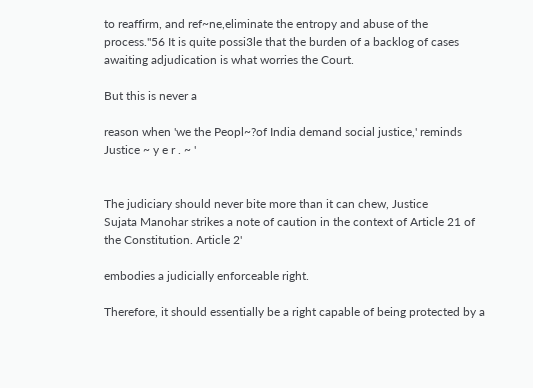to reaffirm, and ref~ne,eliminate the entropy and abuse of the
process."56 It is quite possi3le that the burden of a backlog of cases
awaiting adjudication is what worries the Court.

But this is never a

reason when 'we the Peopl~?of India demand social justice,' reminds
Justice ~ y e r . ~ '


The judiciary should never bite more than it can chew, Justice
Sujata Manohar strikes a note of caution in the context of Article 21 of
the Constitution. Article 2'

embodies a judicially enforceable right.

Therefore, it should essentially be a right capable of being protected by a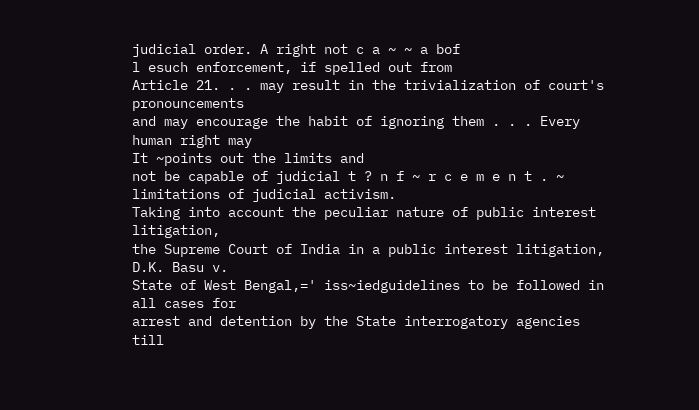judicial order. A right not c a ~ ~ a bof
l esuch enforcement, if spelled out from
Article 21. . . may result in the trivialization of court's pronouncements
and may encourage the habit of ignoring them . . . Every human right may
It ~points out the limits and
not be capable of judicial t ? n f ~ r c e m e n t . ~
limitations of judicial activism.
Taking into account the peculiar nature of public interest litigation,
the Supreme Court of India in a public interest litigation, D.K. Basu v.
State of West Bengal,=' iss~iedguidelines to be followed in all cases for
arrest and detention by the State interrogatory agencies till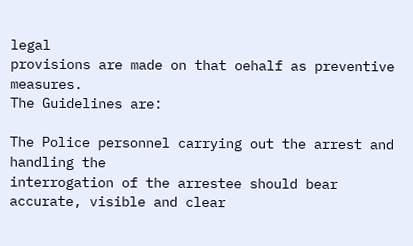legal
provisions are made on that oehalf as preventive measures.
The Guidelines are:

The Police personnel carrying out the arrest and handling the
interrogation of the arrestee should bear accurate, visible and clear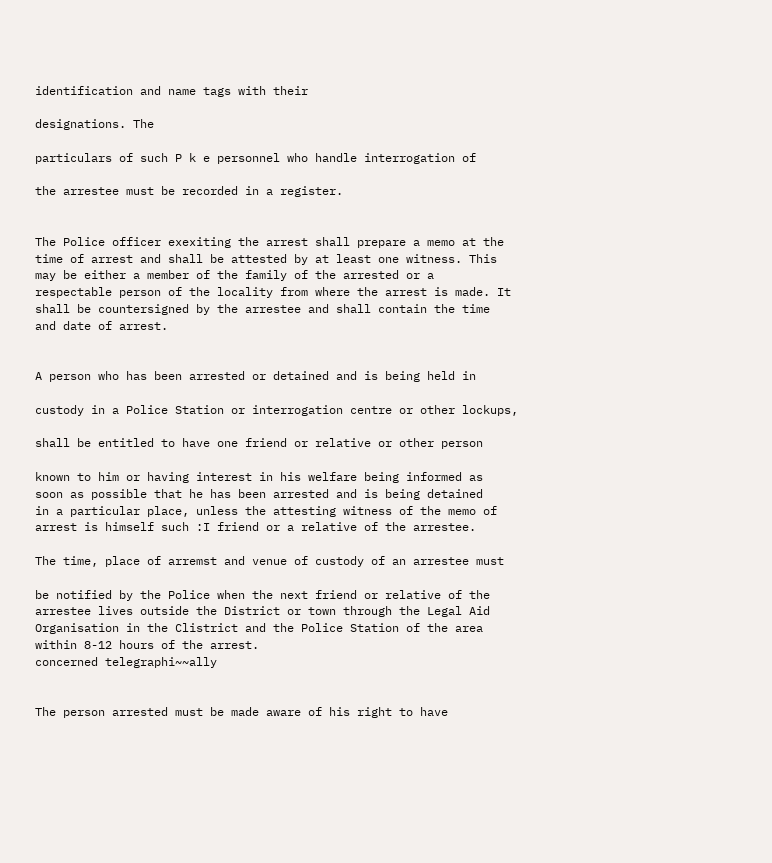identification and name tags with their

designations. The

particulars of such P k e personnel who handle interrogation of

the arrestee must be recorded in a register.


The Police officer exexiting the arrest shall prepare a memo at the
time of arrest and shall be attested by at least one witness. This
may be either a member of the family of the arrested or a
respectable person of the locality from where the arrest is made. It
shall be countersigned by the arrestee and shall contain the time
and date of arrest.


A person who has been arrested or detained and is being held in

custody in a Police Station or interrogation centre or other lockups,

shall be entitled to have one friend or relative or other person

known to him or having interest in his welfare being informed as
soon as possible that he has been arrested and is being detained
in a particular place, unless the attesting witness of the memo of
arrest is himself such :I friend or a relative of the arrestee.

The time, place of arremst and venue of custody of an arrestee must

be notified by the Police when the next friend or relative of the
arrestee lives outside the District or town through the Legal Aid
Organisation in the Clistrict and the Police Station of the area
within 8-12 hours of the arrest.
concerned telegraphi~~ally


The person arrested must be made aware of his right to have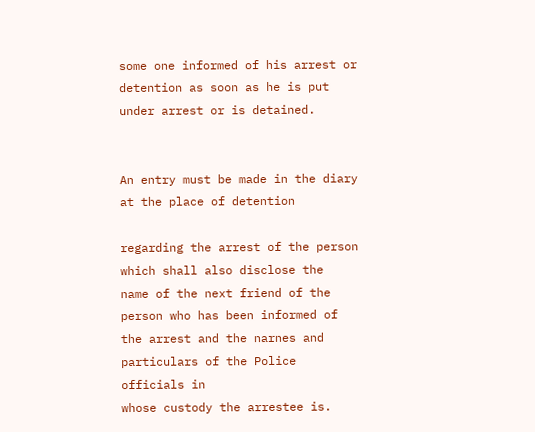some one informed of his arrest or detention as soon as he is put
under arrest or is detained.


An entry must be made in the diary at the place of detention

regarding the arrest of the person which shall also disclose the
name of the next friend of the person who has been informed of
the arrest and the narnes and particulars of the Police officials in
whose custody the arrestee is.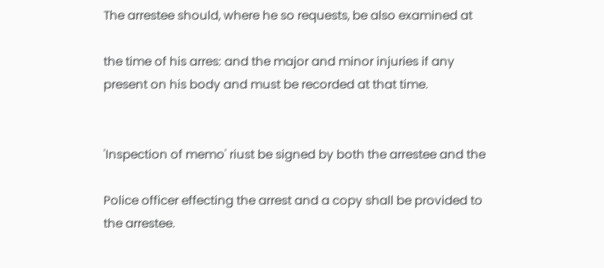The arrestee should, where he so requests, be also examined at

the time of his arres: and the major and minor injuries if any
present on his body and must be recorded at that time.


'Inspection of memo' riust be signed by both the arrestee and the

Police officer effecting the arrest and a copy shall be provided to
the arrestee.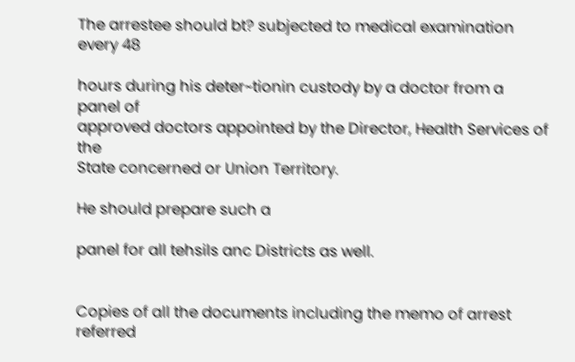The arrestee should bt? subjected to medical examination every 48

hours during his deter~tionin custody by a doctor from a panel of
approved doctors appointed by the Director, Health Services of the
State concerned or Union Territory.

He should prepare such a

panel for all tehsils anc Districts as well.


Copies of all the documents including the memo of arrest referred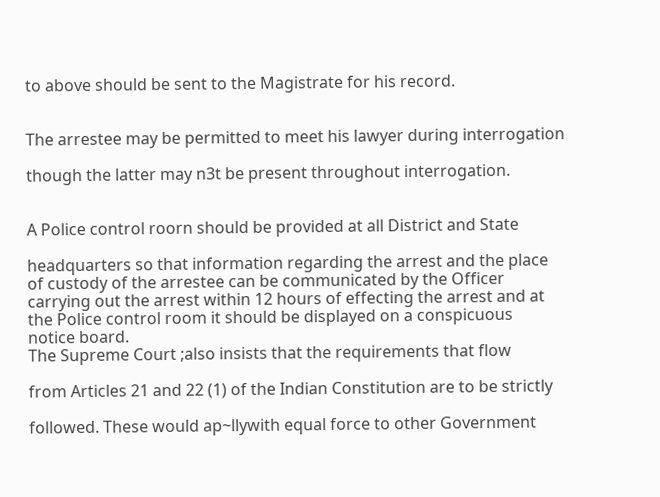to above should be sent to the Magistrate for his record.


The arrestee may be permitted to meet his lawyer during interrogation

though the latter may n3t be present throughout interrogation.


A Police control roorn should be provided at all District and State

headquarters so that information regarding the arrest and the place
of custody of the arrestee can be communicated by the Officer
carrying out the arrest within 12 hours of effecting the arrest and at
the Police control room it should be displayed on a conspicuous
notice board.
The Supreme Court ;also insists that the requirements that flow

from Articles 21 and 22 (1) of the Indian Constitution are to be strictly

followed. These would ap~llywith equal force to other Government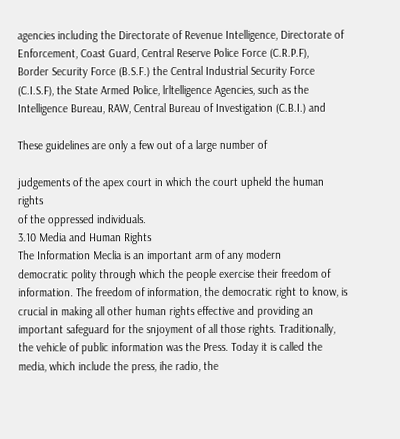agencies including the Directorate of Revenue Intelligence, Directorate of
Enforcement, Coast Guard, Central Reserve Police Force (C.R.P.F),
Border Security Force (B.S.F.) the Central Industrial Security Force
(C.I.S.F), the State Armed Police, lrltelligence Agencies, such as the
Intelligence Bureau, RAW, Central Bureau of Investigation (C.B.I.) and

These guidelines are only a few out of a large number of

judgements of the apex court in which the court upheld the human rights
of the oppressed individuals.
3.10 Media and Human Rights
The Information Meclia is an important arm of any modern
democratic polity through which the people exercise their freedom of
information. The freedom of information, the democratic right to know, is
crucial in making all other human rights effective and providing an
important safeguard for the snjoyment of all those rights. Traditionally,
the vehicle of public information was the Press. Today it is called the
media, which include the press, ihe radio, the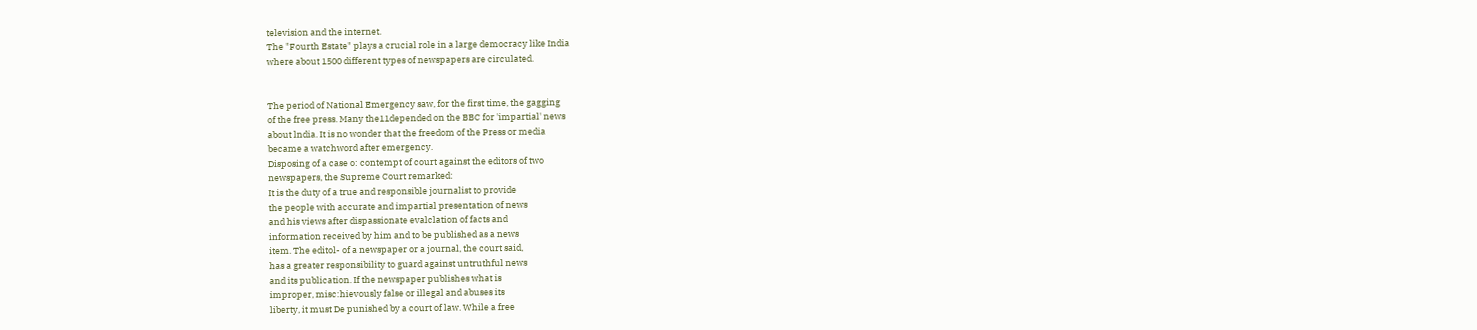television and the internet.
The "Fourth Estate" plays a crucial role in a large democracy like India
where about 1500 different types of newspapers are circulated.


The period of National Emergency saw, for the first time, the gagging
of the free press. Many the11depended on the BBC for 'impartial' news
about lndia. It is no wonder that the freedom of the Press or media
became a watchword after emergency.
Disposing of a case o: contempt of court against the editors of two
newspapers, the Supreme Court remarked:
It is the duty of a true and responsible journalist to provide
the people with accurate and impartial presentation of news
and his views after dispassionate evalclation of facts and
information received by him and to be published as a news
item. The editol- of a newspaper or a journal, the court said,
has a greater responsibility to guard against untruthful news
and its publication. If the newspaper publishes what is
improper, misc:hievously false or illegal and abuses its
liberty, it must De punished by a court of law. While a free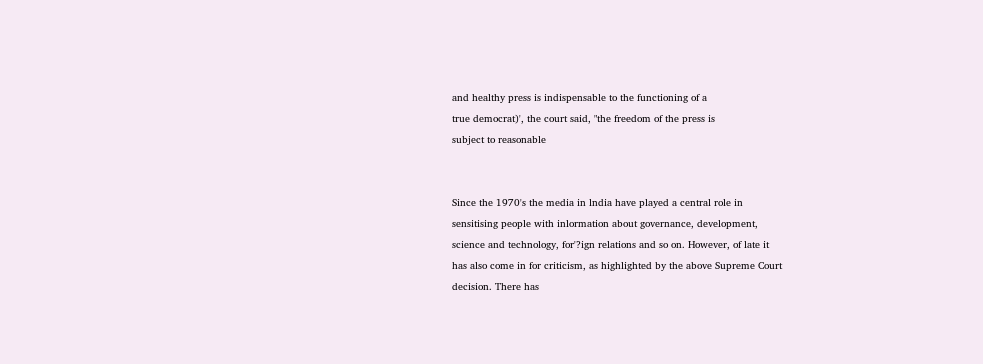and healthy press is indispensable to the functioning of a
true democrat)', the court said, "the freedom of the press is
subject to reasonable


Since the 1970's the media in lndia have played a central role in
sensitising people with inlormation about governance, development,
science and technology, for'?ign relations and so on. However, of late it
has also come in for criticism, as highlighted by the above Supreme Court
decision. There has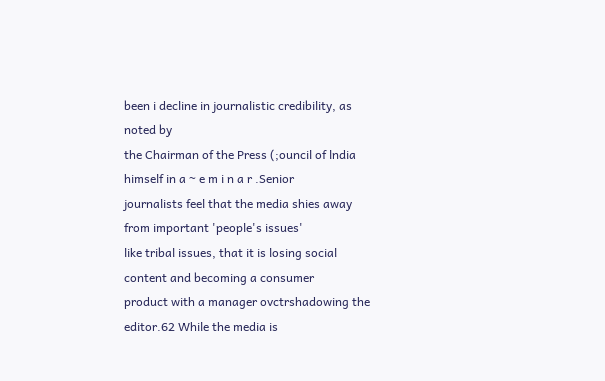been i decline in journalistic credibility, as noted by
the Chairman of the Press (;ouncil of lndia himself in a ~ e m i n a r .Senior
journalists feel that the media shies away from important 'people's issues'
like tribal issues, that it is losing social content and becoming a consumer
product with a manager ovctrshadowing the editor.62 While the media is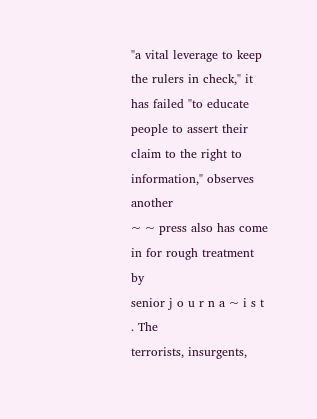"a vital leverage to keep the rulers in check," it has failed "to educate
people to assert their claim to the right to information," observes another
~ ~ press also has come in for rough treatment by
senior j o u r n a ~ i s t . The
terrorists, insurgents,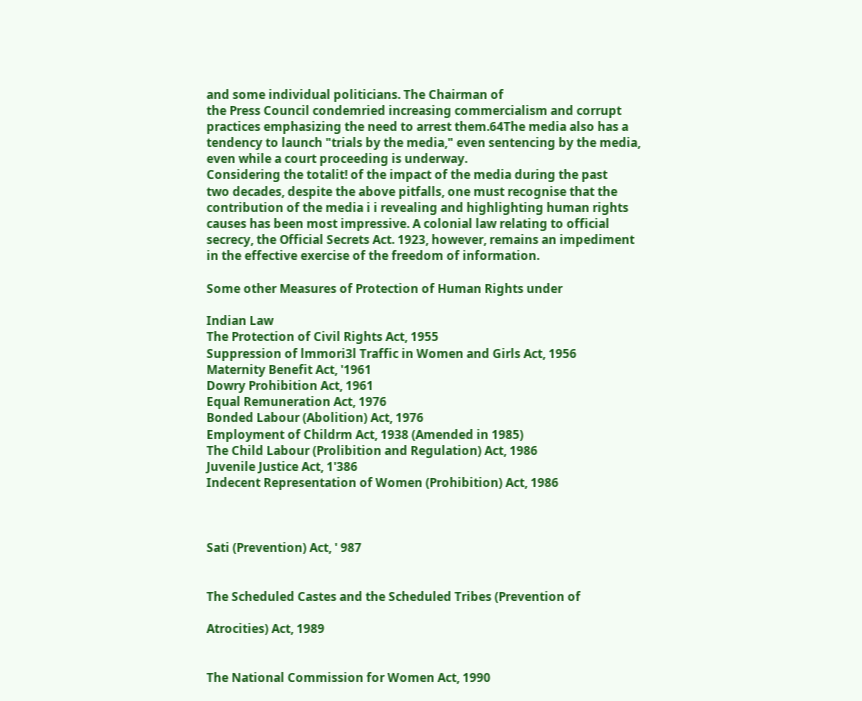and some individual politicians. The Chairman of
the Press Council condemried increasing commercialism and corrupt
practices emphasizing the need to arrest them.64The media also has a
tendency to launch "trials by the media," even sentencing by the media,
even while a court proceeding is underway.
Considering the totalit! of the impact of the media during the past
two decades, despite the above pitfalls, one must recognise that the
contribution of the media i i revealing and highlighting human rights
causes has been most impressive. A colonial law relating to official
secrecy, the Official Secrets Act. 1923, however, remains an impediment
in the effective exercise of the freedom of information.

Some other Measures of Protection of Human Rights under

Indian Law
The Protection of Civil Rights Act, 1955
Suppression of lmmori3l Traffic in Women and Girls Act, 1956
Maternity Benefit Act, '1961
Dowry Prohibition Act, 1961
Equal Remuneration Act, 1976
Bonded Labour (Abolition) Act, 1976
Employment of Childrm Act, 1938 (Amended in 1985)
The Child Labour (Prolibition and Regulation) Act, 1986
Juvenile Justice Act, 1'386
Indecent Representation of Women (Prohibition) Act, 1986



Sati (Prevention) Act, ' 987


The Scheduled Castes and the Scheduled Tribes (Prevention of

Atrocities) Act, 1989


The National Commission for Women Act, 1990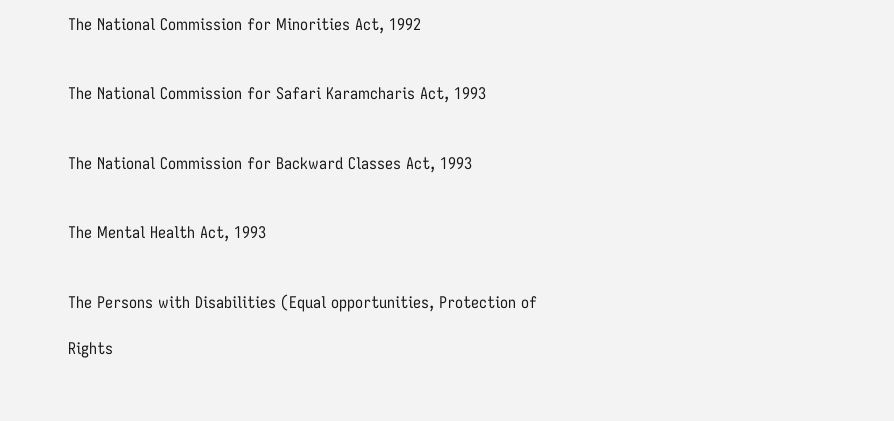The National Commission for Minorities Act, 1992


The National Commission for Safari Karamcharis Act, 1993


The National Commission for Backward Classes Act, 1993


The Mental Health Act, 1993


The Persons with Disabilities (Equal opportunities, Protection of

Rights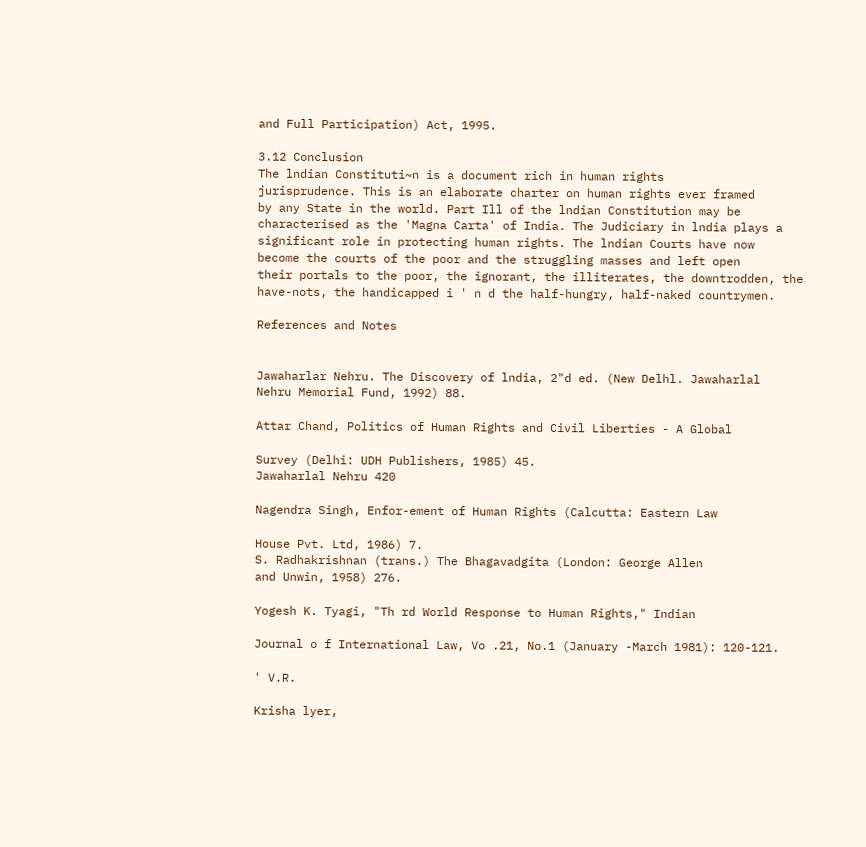and Full Participation) Act, 1995.

3.12 Conclusion
The lndian Constituti~n is a document rich in human rights
jurisprudence. This is an elaborate charter on human rights ever framed
by any State in the world. Part Ill of the lndian Constitution may be
characterised as the 'Magna Carta' of India. The Judiciary in lndia plays a
significant role in protecting human rights. The lndian Courts have now
become the courts of the poor and the struggling masses and left open
their portals to the poor, the ignorant, the illiterates, the downtrodden, the
have-nots, the handicapped i ' n d the half-hungry, half-naked countrymen.

References and Notes


Jawaharlar Nehru. The Discovery of lndia, 2"d ed. (New Delhl. Jawaharlal
Nehru Memorial Fund, 1992) 88.

Attar Chand, Politics of Human Rights and Civil Liberties - A Global

Survey (Delhi: UDH Publishers, 1985) 45.
Jawaharlal Nehru 420

Nagendra Singh, Enfor-ement of Human Rights (Calcutta: Eastern Law

House Pvt. Ltd, 1986) 7.
S. Radhakrishnan (trans.) The Bhagavadgita (London: George Allen
and Unwin, 1958) 276.

Yogesh K. Tyagi, "Th rd World Response to Human Rights," Indian

Journal o f International Law, Vo .21, No.1 (January -March 1981): 120-121.

' V.R.

Krisha lyer,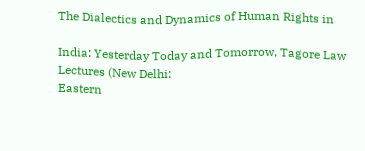The Dialectics and Dynamics of Human Rights in

India: Yesterday Today and Tomorrow, Tagore Law Lectures (New Delhi:
Eastern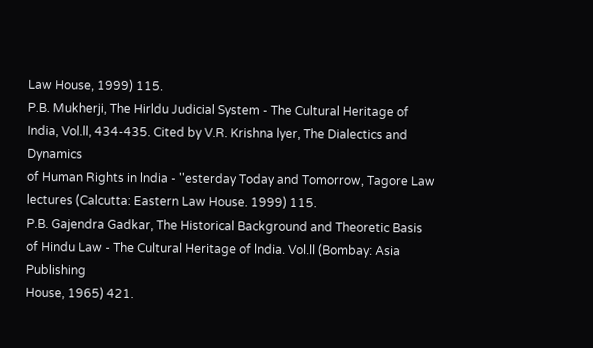Law House, 1999) 115.
P.B. Mukherji, The Hirldu Judicial System - The Cultural Heritage of
India, Vol.ll, 434-435. Cited by V.R. Krishna lyer, The Dialectics and Dynamics
of Human Rights in lndia - ''esterday Today and Tomorrow, Tagore Law
lectures (Calcutta: Eastern Law House. 1999) 115.
P.B. Gajendra Gadkar, The Historical Background and Theoretic Basis
of Hindu Law - The Cultural Heritage of lndia. Vol.ll (Bombay: Asia Publishing
House, 1965) 421.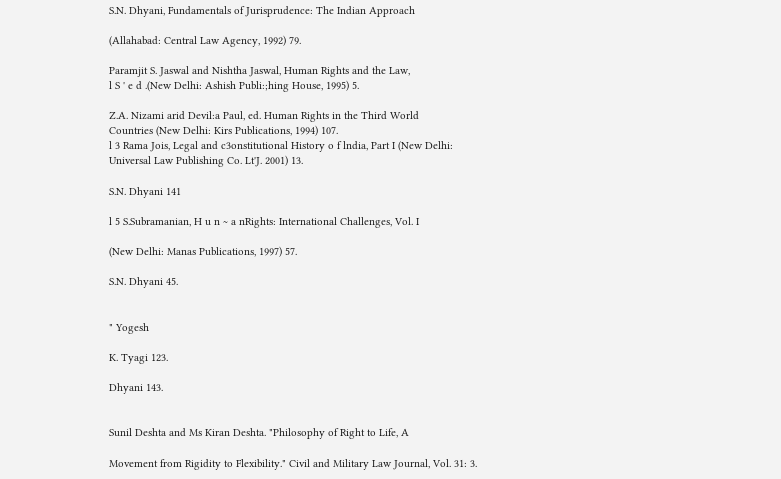S.N. Dhyani, Fundamentals of Jurisprudence: The Indian Approach

(Allahabad: Central Law Agency, 1992) 79.

Paramjit S. Jaswal and Nishtha Jaswal, Human Rights and the Law,
l S ' e d .(New Delhi: Ashish Publi:;hing House, 1995) 5.

Z.A. Nizami arid Devil:a Paul, ed. Human Rights in the Third World
Countries (New Delhi: Kirs Publications, 1994) 107.
l 3 Rama Jois, Legal and c3onstitutional History o f lndia, Part I (New Delhi:
Universal Law Publishing Co. Lt'J. 2001) 13.

S.N. Dhyani 141

l 5 S.Subramanian, H u n ~ a nRights: International Challenges, Vol. I

(New Delhi: Manas Publications, 1997) 57.

S.N. Dhyani 45.


" Yogesh

K. Tyagi 123.

Dhyani 143.


Sunil Deshta and Ms Kiran Deshta. "Philosophy of Right to Life, A

Movement from Rigidity to Flexibility." Civil and Military Law Journal, Vol. 31: 3.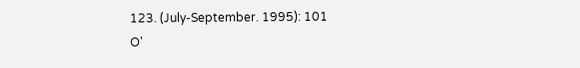123. (July-September. 1995): 101
O'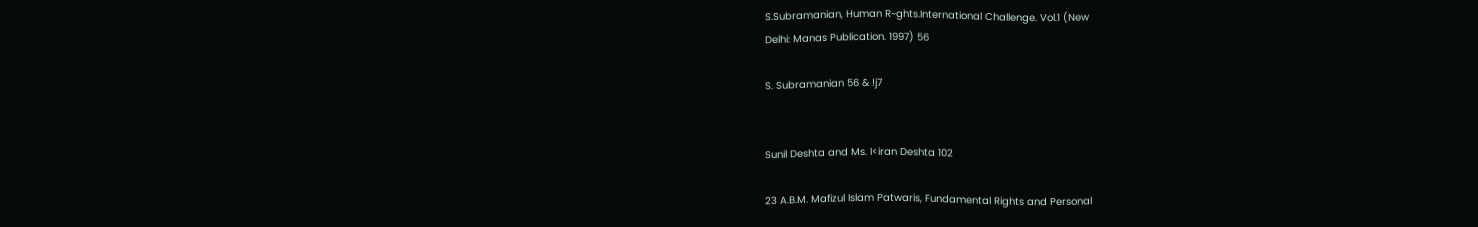S.Subramanian, Human R~ghts.International Challenge. Vol.1 (New
Delhi: Manas Publication. 1997) 56

S. Subramanian 56 & !j7


Sunil Deshta and Ms. I<iran Deshta 102

23 A.B.M. Mafizul Islam Patwaris, Fundamental Rights and Personal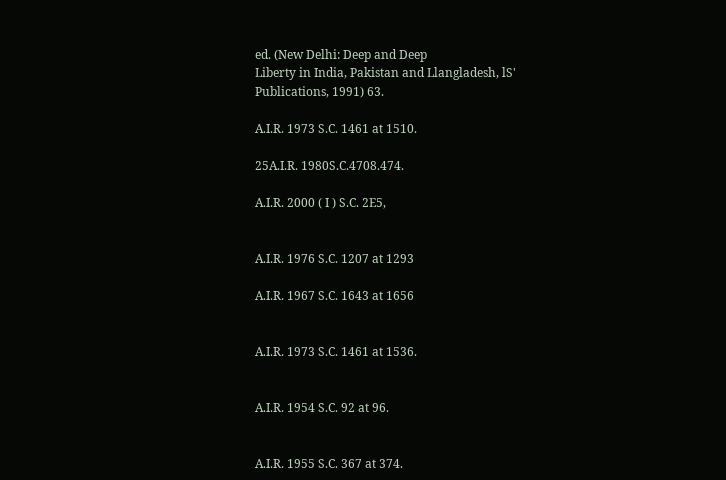ed. (New Delhi: Deep and Deep
Liberty in India, Pakistan and Llangladesh, lS'
Publications, 1991) 63.

A.I.R. 1973 S.C. 1461 at 1510.

25A.I.R. 1980S.C.4708.474.

A.I.R. 2000 ( I ) S.C. 2E5,


A.I.R. 1976 S.C. 1207 at 1293

A.I.R. 1967 S.C. 1643 at 1656


A.I.R. 1973 S.C. 1461 at 1536.


A.I.R. 1954 S.C. 92 at 96.


A.I.R. 1955 S.C. 367 at 374.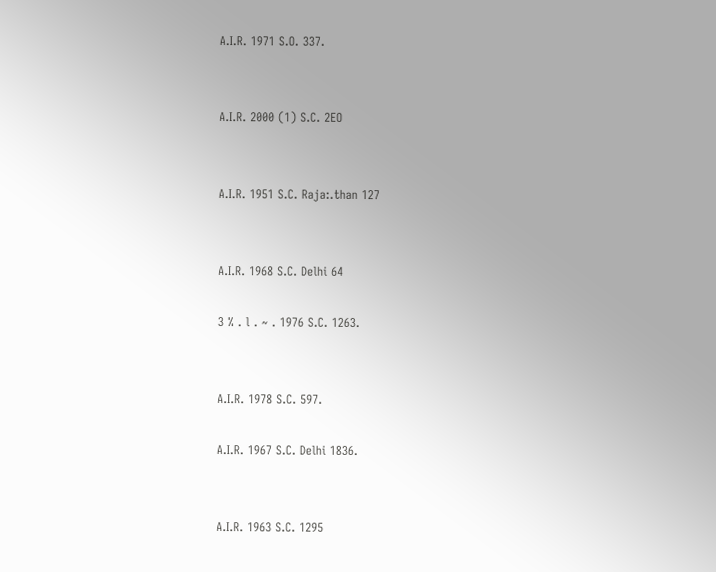A.I.R. 1971 S.O. 337.


A.I.R. 2000 (1) S.C. 2EO


A.I.R. 1951 S.C. Raja:.than 127


A.I.R. 1968 S.C. Delhi 64

3 % . l . ~ . 1976 S.C. 1263.


A.I.R. 1978 S.C. 597.

A.I.R. 1967 S.C. Delhi 1836.


A.I.R. 1963 S.C. 1295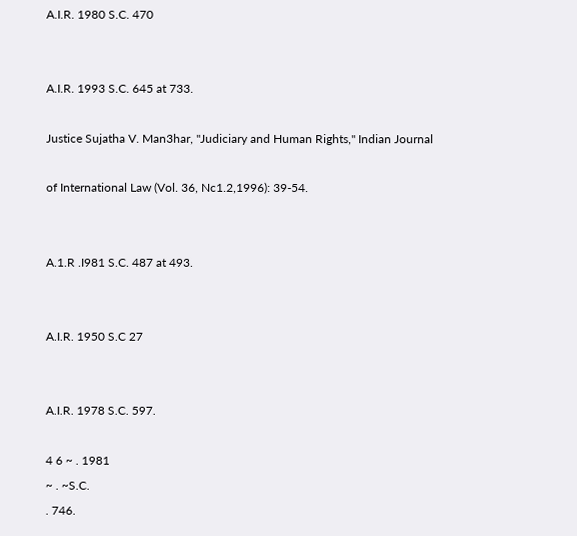A.I.R. 1980 S.C. 470


A.I.R. 1993 S.C. 645 at 733.

Justice Sujatha V. Man3har, "Judiciary and Human Rights," Indian Journal

of International Law (Vol. 36, Nc1.2,1996): 39-54.


A.1.R .I981 S.C. 487 at 493.


A.I.R. 1950 S.C 27


A.I.R. 1978 S.C. 597.

4 6 ~ . 1981
~ . ~S.C.
. 746.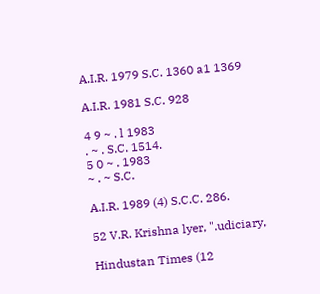A.I.R. 1979 S.C. 1360 a1 1369

A.I.R. 1981 S.C. 928

4 9 ~ . l 1983
. ~ . S.C. 1514.
5 0 ~ . 1983
~ . ~ S.C.

A.I.R. 1989 (4) S.C.C. 286.

52 V.R. Krishna lyer, ".udiciary,

Hindustan Times (12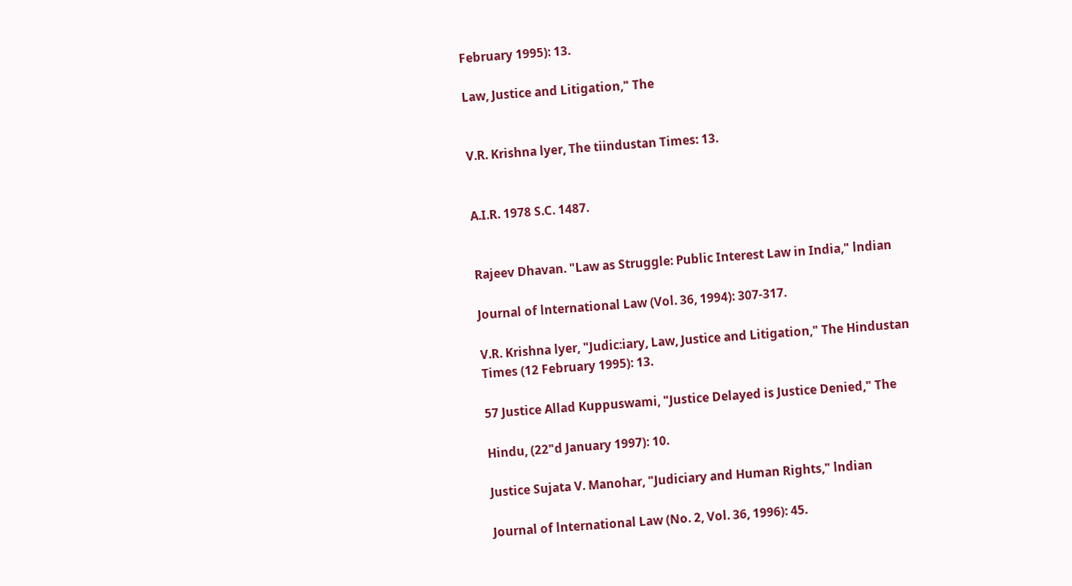February 1995): 13.

Law, Justice and Litigation," The


V.R. Krishna lyer, The tiindustan Times: 13.


A.I.R. 1978 S.C. 1487.


Rajeev Dhavan. "Law as Struggle: Public Interest Law in India," lndian

Journal of lnternational Law (Vol. 36, 1994): 307-317.

V.R. Krishna lyer, "Judic:iary, Law, Justice and Litigation," The Hindustan
Times (12 February 1995): 13.

57 Justice Allad Kuppuswami, "Justice Delayed is Justice Denied," The

Hindu, (22"d January 1997): 10.

Justice Sujata V. Manohar, "Judiciary and Human Rights," lndian

Journal of lnternational Law (No. 2, Vol. 36, 1996): 45.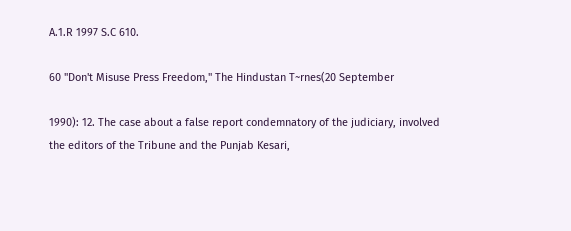A.1.R 1997 S.C 610.

60 "Don't Misuse Press Freedom," The Hindustan T~rnes(20 September

1990): 12. The case about a false report condemnatory of the judiciary, involved
the editors of the Tribune and the Punjab Kesari,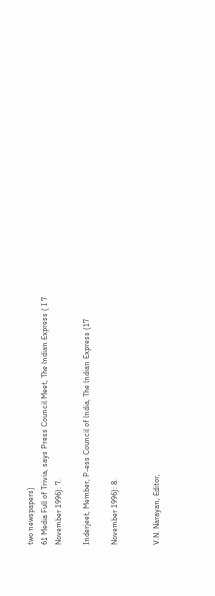two newspapers)
61 Media Full of Trivia, says Press Council Meet, The lndian Express ( I 7
November 1996): 7.

Inderjeet, Member, P-ess Council of lndia, The lndian Express (17

November 1996): 8.


V.N. Narayan, Editor,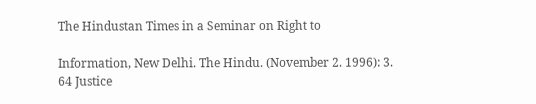The Hindustan Times in a Seminar on Right to

Information, New Delhi. The Hindu. (November 2. 1996): 3.
64 Justice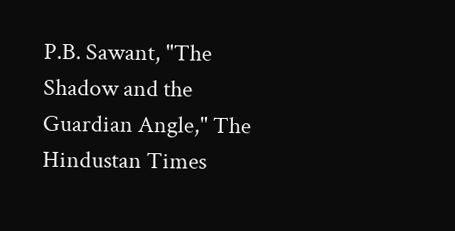P.B. Sawant, "The Shadow and the Guardian Angle," The
Hindustan Times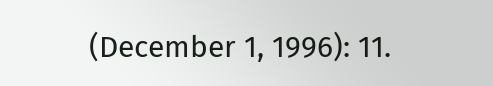(December 1, 1996): 11.